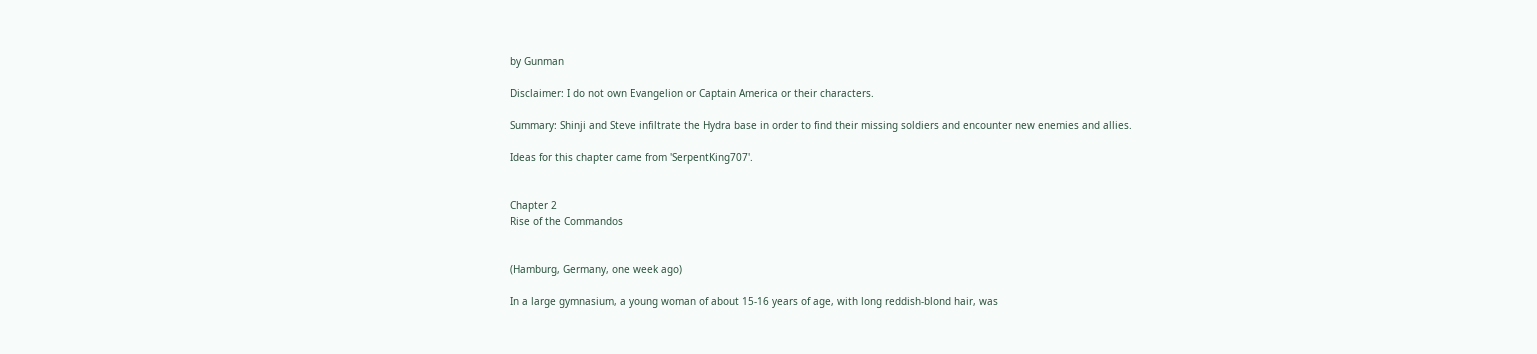by Gunman

Disclaimer: I do not own Evangelion or Captain America or their characters.

Summary: Shinji and Steve infiltrate the Hydra base in order to find their missing soldiers and encounter new enemies and allies.

Ideas for this chapter came from 'SerpentKing707'.


Chapter 2
Rise of the Commandos


(Hamburg, Germany, one week ago)

In a large gymnasium, a young woman of about 15-16 years of age, with long reddish-blond hair, was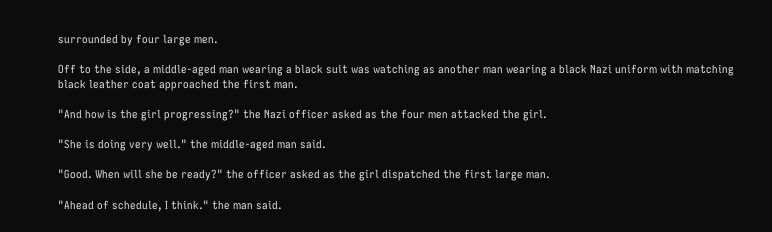surrounded by four large men.

Off to the side, a middle-aged man wearing a black suit was watching as another man wearing a black Nazi uniform with matching black leather coat approached the first man.

"And how is the girl progressing?" the Nazi officer asked as the four men attacked the girl.

"She is doing very well." the middle-aged man said.

"Good. When will she be ready?" the officer asked as the girl dispatched the first large man.

"Ahead of schedule, I think." the man said.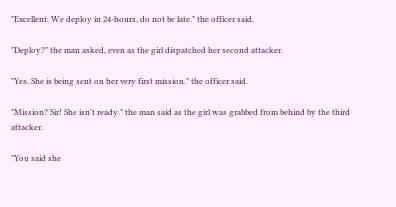"Excellent. We deploy in 24-hours, do not be late." the officer said.

"Deploy?" the man asked, even as the girl dispatched her second attacker.

"Yes. She is being sent on her very first mission." the officer said.

"Mission? Sir! She isn't ready." the man said as the girl was grabbed from behind by the third attacker.

"You said she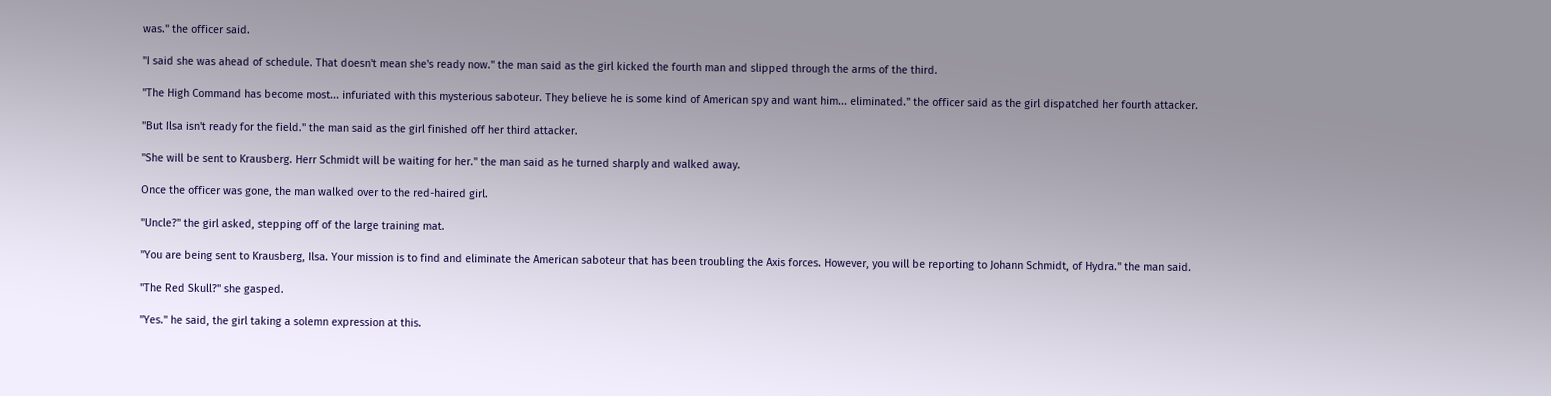was." the officer said.

"I said she was ahead of schedule. That doesn't mean she's ready now." the man said as the girl kicked the fourth man and slipped through the arms of the third.

"The High Command has become most... infuriated with this mysterious saboteur. They believe he is some kind of American spy and want him... eliminated." the officer said as the girl dispatched her fourth attacker.

"But Ilsa isn't ready for the field." the man said as the girl finished off her third attacker.

"She will be sent to Krausberg. Herr Schmidt will be waiting for her." the man said as he turned sharply and walked away.

Once the officer was gone, the man walked over to the red-haired girl.

"Uncle?" the girl asked, stepping off of the large training mat.

"You are being sent to Krausberg, Ilsa. Your mission is to find and eliminate the American saboteur that has been troubling the Axis forces. However, you will be reporting to Johann Schmidt, of Hydra." the man said.

"The Red Skull?" she gasped.

"Yes." he said, the girl taking a solemn expression at this.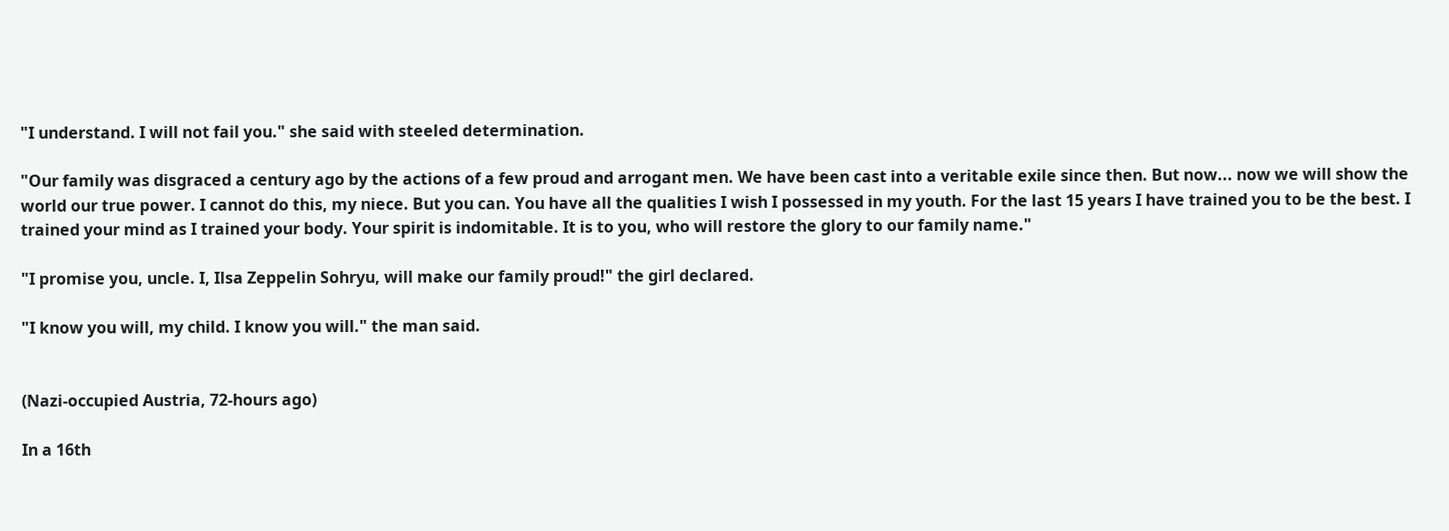"I understand. I will not fail you." she said with steeled determination.

"Our family was disgraced a century ago by the actions of a few proud and arrogant men. We have been cast into a veritable exile since then. But now... now we will show the world our true power. I cannot do this, my niece. But you can. You have all the qualities I wish I possessed in my youth. For the last 15 years I have trained you to be the best. I trained your mind as I trained your body. Your spirit is indomitable. It is to you, who will restore the glory to our family name."

"I promise you, uncle. I, Ilsa Zeppelin Sohryu, will make our family proud!" the girl declared.

"I know you will, my child. I know you will." the man said.


(Nazi-occupied Austria, 72-hours ago)

In a 16th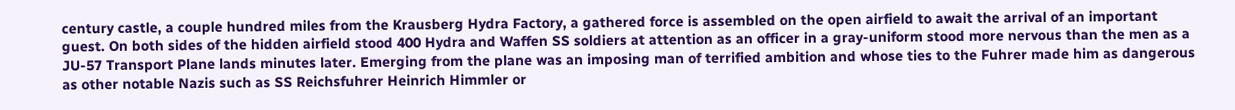century castle, a couple hundred miles from the Krausberg Hydra Factory, a gathered force is assembled on the open airfield to await the arrival of an important guest. On both sides of the hidden airfield stood 400 Hydra and Waffen SS soldiers at attention as an officer in a gray-uniform stood more nervous than the men as a JU-57 Transport Plane lands minutes later. Emerging from the plane was an imposing man of terrified ambition and whose ties to the Fuhrer made him as dangerous as other notable Nazis such as SS Reichsfuhrer Heinrich Himmler or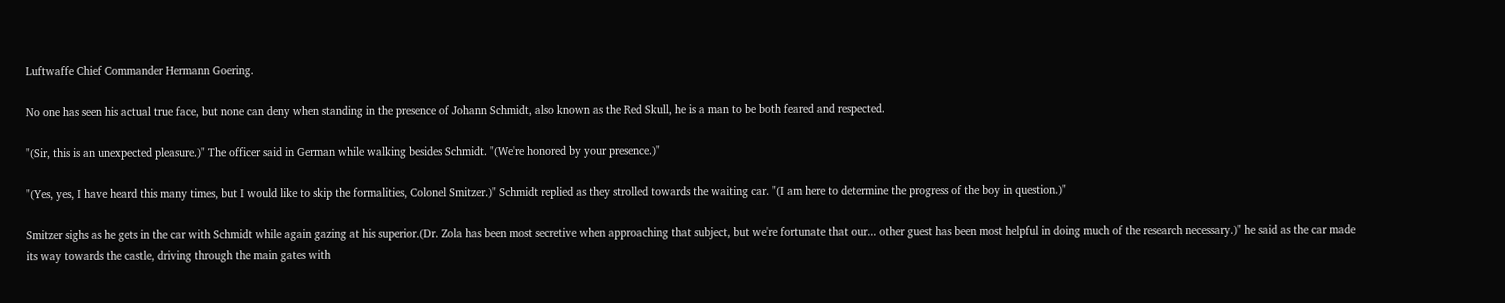Luftwaffe Chief Commander Hermann Goering.

No one has seen his actual true face, but none can deny when standing in the presence of Johann Schmidt, also known as the Red Skull, he is a man to be both feared and respected.

"(Sir, this is an unexpected pleasure.)" The officer said in German while walking besides Schmidt. "(We're honored by your presence.)"

"(Yes, yes, I have heard this many times, but I would like to skip the formalities, Colonel Smitzer.)" Schmidt replied as they strolled towards the waiting car. "(I am here to determine the progress of the boy in question.)"

Smitzer sighs as he gets in the car with Schmidt while again gazing at his superior.(Dr. Zola has been most secretive when approaching that subject, but we're fortunate that our... other guest has been most helpful in doing much of the research necessary.)" he said as the car made its way towards the castle, driving through the main gates with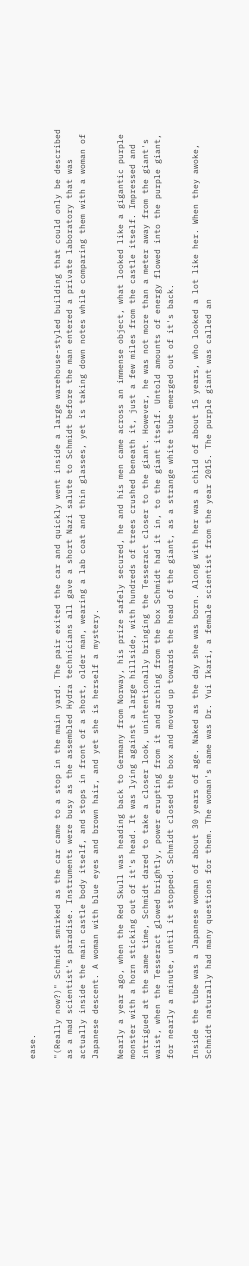ease.

"(Really now?)" Schmidt smirked as the car came to a stop in the main yard. The pair exited the car and quickly went inside a large warehouse-styled building that could only be described as a mad scientist's paradise. Instruments were busy as the assembled Hydra technicians all gave a short Nazi salute to Schmidt before the man entered a private laboratory that was actually inside the main castle body itself, and stops in front of a short, older man, wearing a lab coat and thin glasses, yet is taking down notes while comparing them with a woman of Japanese descent. A woman with blue eyes and brown hair, and yet she is herself a mystery.

Nearly a year ago, when the Red Skull was heading back to Germany from Norway, his prize safely secured, he and his men came across an immense object, what looked like a gigantic purple monster with a horn sticking out of it's head. It was lying against a large hillside, with hundreds of trees crushed beneath it, just a few miles from the castle itself. Impressed and intrigued at the same time, Schmidt dared to take a closer look, unintentionally bringing the Tesseract closer to the giant. However, he was not more than a meter away from the giant's waist, when the Tesseract glowed brightly, power erupting from it and arching from the box Schmidt had it in, to the giant itself. Untold amounts of energy flowed into the purple giant, for nearly a minute, until it stopped. Schmidt closed the box and moved up towards the head of the giant, as a strange white tube emerged out of it's back.

Inside the tube was a Japanese woman of about 30 years of age. Naked as the day she was born. Along with her was a child of about 15 years, who looked a lot like her. When they awoke, Schmidt naturally had many questions for them. The woman's name was Dr. Yui Ikari, a female scientist from the year 2015. The purple giant was called an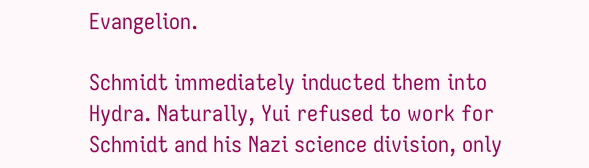Evangelion.

Schmidt immediately inducted them into Hydra. Naturally, Yui refused to work for Schmidt and his Nazi science division, only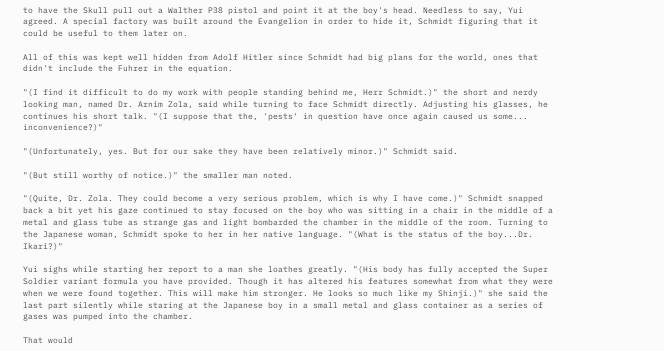to have the Skull pull out a Walther P38 pistol and point it at the boy's head. Needless to say, Yui agreed. A special factory was built around the Evangelion in order to hide it, Schmidt figuring that it could be useful to them later on.

All of this was kept well hidden from Adolf Hitler since Schmidt had big plans for the world, ones that didn't include the Fuhrer in the equation.

"(I find it difficult to do my work with people standing behind me, Herr Schmidt.)" the short and nerdy looking man, named Dr. Arnim Zola, said while turning to face Schmidt directly. Adjusting his glasses, he continues his short talk. "(I suppose that the, 'pests' in question have once again caused us some... inconvenience?)"

"(Unfortunately, yes. But for our sake they have been relatively minor.)" Schmidt said.

"(But still worthy of notice.)" the smaller man noted.

"(Quite, Dr. Zola. They could become a very serious problem, which is why I have come.)" Schmidt snapped back a bit yet his gaze continued to stay focused on the boy who was sitting in a chair in the middle of a metal and glass tube as strange gas and light bombarded the chamber in the middle of the room. Turning to the Japanese woman, Schmidt spoke to her in her native language. "(What is the status of the boy...Dr. Ikari?)"

Yui sighs while starting her report to a man she loathes greatly. "(His body has fully accepted the Super Soldier variant formula you have provided. Though it has altered his features somewhat from what they were when we were found together. This will make him stronger. He looks so much like my Shinji.)" she said the last part silently while staring at the Japanese boy in a small metal and glass container as a series of gases was pumped into the chamber.

That would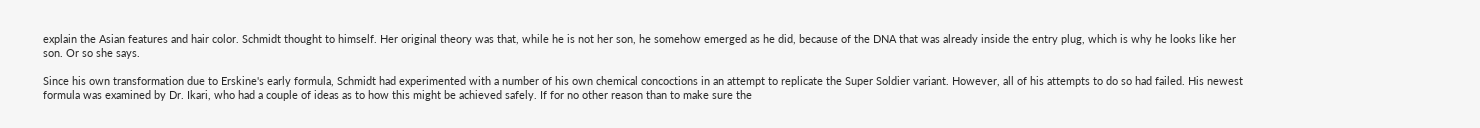explain the Asian features and hair color. Schmidt thought to himself. Her original theory was that, while he is not her son, he somehow emerged as he did, because of the DNA that was already inside the entry plug, which is why he looks like her son. Or so she says.

Since his own transformation due to Erskine's early formula, Schmidt had experimented with a number of his own chemical concoctions in an attempt to replicate the Super Soldier variant. However, all of his attempts to do so had failed. His newest formula was examined by Dr. Ikari, who had a couple of ideas as to how this might be achieved safely. If for no other reason than to make sure the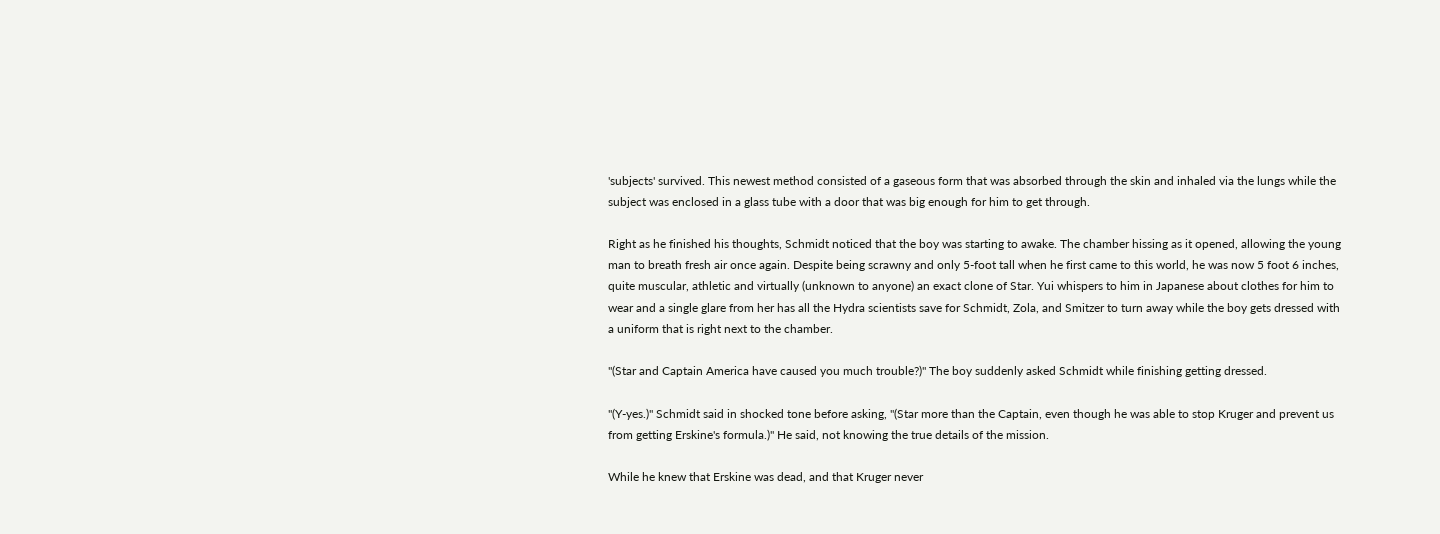'subjects' survived. This newest method consisted of a gaseous form that was absorbed through the skin and inhaled via the lungs while the subject was enclosed in a glass tube with a door that was big enough for him to get through.

Right as he finished his thoughts, Schmidt noticed that the boy was starting to awake. The chamber hissing as it opened, allowing the young man to breath fresh air once again. Despite being scrawny and only 5-foot tall when he first came to this world, he was now 5 foot 6 inches, quite muscular, athletic and virtually (unknown to anyone) an exact clone of Star. Yui whispers to him in Japanese about clothes for him to wear and a single glare from her has all the Hydra scientists save for Schmidt, Zola, and Smitzer to turn away while the boy gets dressed with a uniform that is right next to the chamber.

"(Star and Captain America have caused you much trouble?)" The boy suddenly asked Schmidt while finishing getting dressed.

"(Y-yes.)" Schmidt said in shocked tone before asking, "(Star more than the Captain, even though he was able to stop Kruger and prevent us from getting Erskine's formula.)" He said, not knowing the true details of the mission.

While he knew that Erskine was dead, and that Kruger never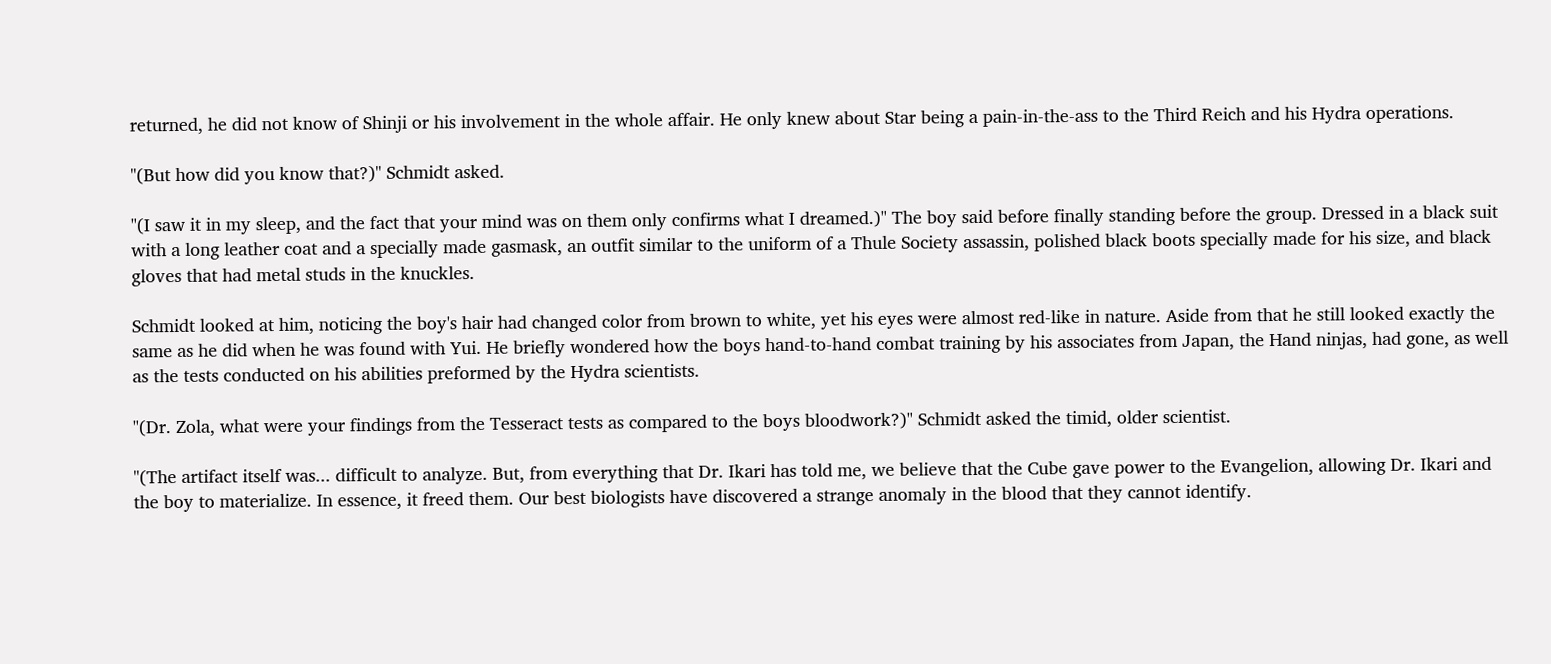returned, he did not know of Shinji or his involvement in the whole affair. He only knew about Star being a pain-in-the-ass to the Third Reich and his Hydra operations.

"(But how did you know that?)" Schmidt asked.

"(I saw it in my sleep, and the fact that your mind was on them only confirms what I dreamed.)" The boy said before finally standing before the group. Dressed in a black suit with a long leather coat and a specially made gasmask, an outfit similar to the uniform of a Thule Society assassin, polished black boots specially made for his size, and black gloves that had metal studs in the knuckles.

Schmidt looked at him, noticing the boy's hair had changed color from brown to white, yet his eyes were almost red-like in nature. Aside from that he still looked exactly the same as he did when he was found with Yui. He briefly wondered how the boys hand-to-hand combat training by his associates from Japan, the Hand ninjas, had gone, as well as the tests conducted on his abilities preformed by the Hydra scientists.

"(Dr. Zola, what were your findings from the Tesseract tests as compared to the boys bloodwork?)" Schmidt asked the timid, older scientist.

"(The artifact itself was... difficult to analyze. But, from everything that Dr. Ikari has told me, we believe that the Cube gave power to the Evangelion, allowing Dr. Ikari and the boy to materialize. In essence, it freed them. Our best biologists have discovered a strange anomaly in the blood that they cannot identify.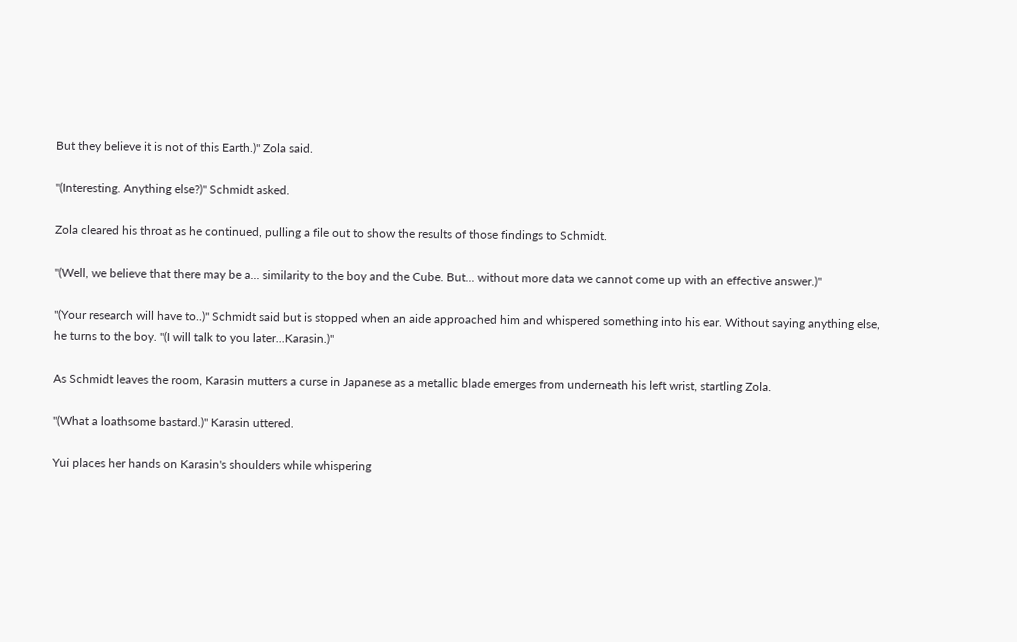But they believe it is not of this Earth.)" Zola said.

"(Interesting. Anything else?)" Schmidt asked.

Zola cleared his throat as he continued, pulling a file out to show the results of those findings to Schmidt.

"(Well, we believe that there may be a... similarity to the boy and the Cube. But... without more data we cannot come up with an effective answer.)"

"(Your research will have to..)" Schmidt said but is stopped when an aide approached him and whispered something into his ear. Without saying anything else, he turns to the boy. "(I will talk to you later...Karasin.)"

As Schmidt leaves the room, Karasin mutters a curse in Japanese as a metallic blade emerges from underneath his left wrist, startling Zola.

"(What a loathsome bastard.)" Karasin uttered.

Yui places her hands on Karasin's shoulders while whispering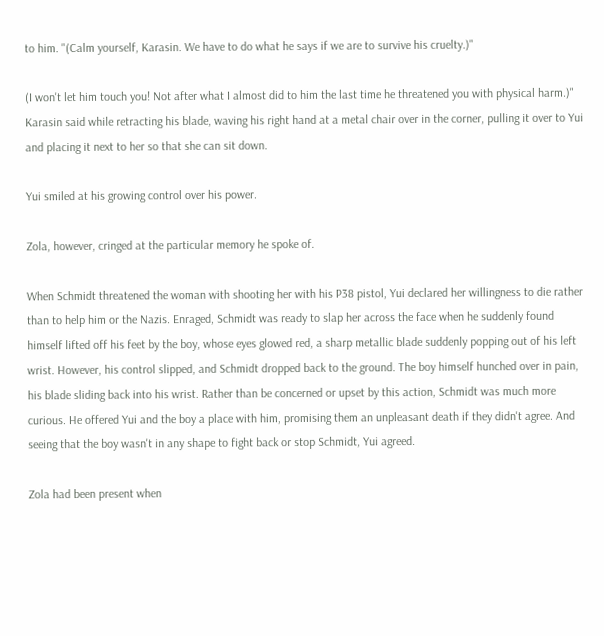to him. "(Calm yourself, Karasin. We have to do what he says if we are to survive his cruelty.)"

(I won't let him touch you! Not after what I almost did to him the last time he threatened you with physical harm.)" Karasin said while retracting his blade, waving his right hand at a metal chair over in the corner, pulling it over to Yui and placing it next to her so that she can sit down.

Yui smiled at his growing control over his power.

Zola, however, cringed at the particular memory he spoke of.

When Schmidt threatened the woman with shooting her with his P38 pistol, Yui declared her willingness to die rather than to help him or the Nazis. Enraged, Schmidt was ready to slap her across the face when he suddenly found himself lifted off his feet by the boy, whose eyes glowed red, a sharp metallic blade suddenly popping out of his left wrist. However, his control slipped, and Schmidt dropped back to the ground. The boy himself hunched over in pain, his blade sliding back into his wrist. Rather than be concerned or upset by this action, Schmidt was much more curious. He offered Yui and the boy a place with him, promising them an unpleasant death if they didn't agree. And seeing that the boy wasn't in any shape to fight back or stop Schmidt, Yui agreed.

Zola had been present when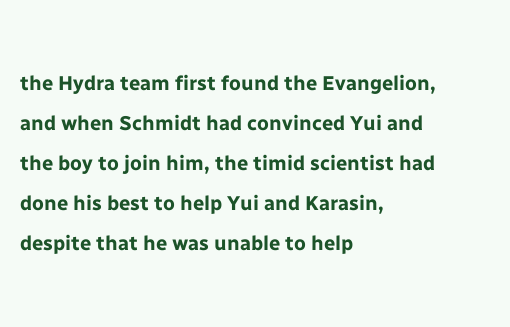the Hydra team first found the Evangelion, and when Schmidt had convinced Yui and the boy to join him, the timid scientist had done his best to help Yui and Karasin, despite that he was unable to help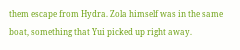them escape from Hydra. Zola himself was in the same boat, something that Yui picked up right away.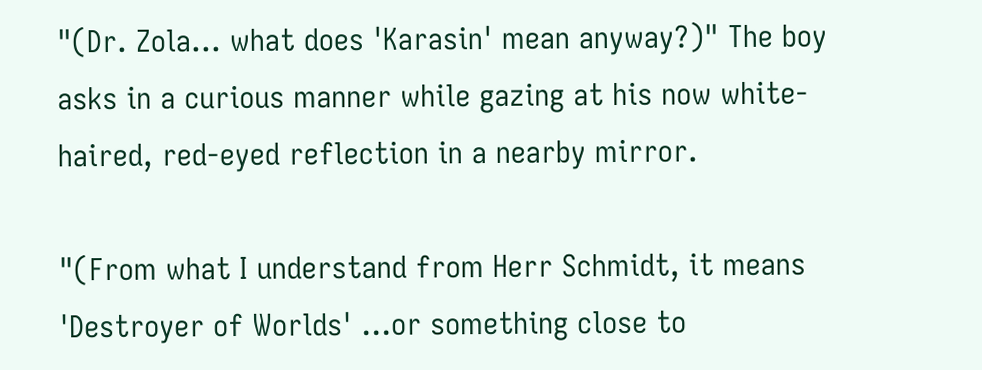"(Dr. Zola... what does 'Karasin' mean anyway?)" The boy asks in a curious manner while gazing at his now white-haired, red-eyed reflection in a nearby mirror.

"(From what I understand from Herr Schmidt, it means 'Destroyer of Worlds' ...or something close to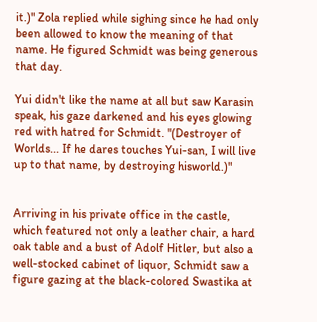it.)" Zola replied while sighing since he had only been allowed to know the meaning of that name. He figured Schmidt was being generous that day.

Yui didn't like the name at all but saw Karasin speak, his gaze darkened and his eyes glowing red with hatred for Schmidt. "(Destroyer of Worlds... If he dares touches Yui-san, I will live up to that name, by destroying hisworld.)"


Arriving in his private office in the castle, which featured not only a leather chair, a hard oak table and a bust of Adolf Hitler, but also a well-stocked cabinet of liquor, Schmidt saw a figure gazing at the black-colored Swastika at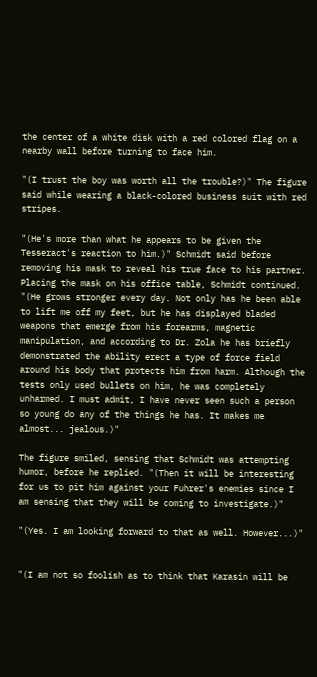the center of a white disk with a red colored flag on a nearby wall before turning to face him.

"(I trust the boy was worth all the trouble?)" The figure said while wearing a black-colored business suit with red stripes.

"(He's more than what he appears to be given the Tesseract's reaction to him.)" Schmidt said before removing his mask to reveal his true face to his partner. Placing the mask on his office table, Schmidt continued. "(He grows stronger every day. Not only has he been able to lift me off my feet, but he has displayed bladed weapons that emerge from his forearms, magnetic manipulation, and according to Dr. Zola he has briefly demonstrated the ability erect a type of force field around his body that protects him from harm. Although the tests only used bullets on him, he was completely unharmed. I must admit, I have never seen such a person so young do any of the things he has. It makes me almost... jealous.)"

The figure smiled, sensing that Schmidt was attempting humor, before he replied. "(Then it will be interesting for us to pit him against your Fuhrer's enemies since I am sensing that they will be coming to investigate.)"

"(Yes. I am looking forward to that as well. However...)"


"(I am not so foolish as to think that Karasin will be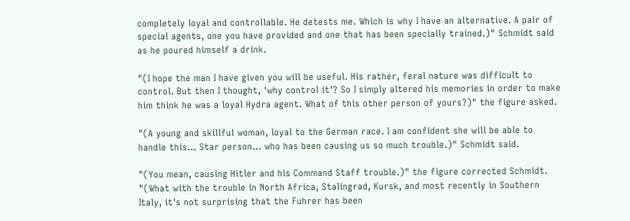completely loyal and controllable. He detests me. Which is why I have an alternative. A pair of special agents, one you have provided and one that has been specially trained.)" Schmidt said as he poured himself a drink.

"(I hope the man I have given you will be useful. His rather, feral nature was difficult to control. But then I thought, 'why control it'? So I simply altered his memories in order to make him think he was a loyal Hydra agent. What of this other person of yours?)" the figure asked.

"(A young and skillful woman, loyal to the German race. I am confident she will be able to handle this... Star person... who has been causing us so much trouble.)" Schmidt said.

"(You mean, causing Hitler and his Command Staff trouble.)" the figure corrected Schmidt. "(What with the trouble in North Africa, Stalingrad, Kursk, and most recently in Southern Italy, it's not surprising that the Fuhrer has been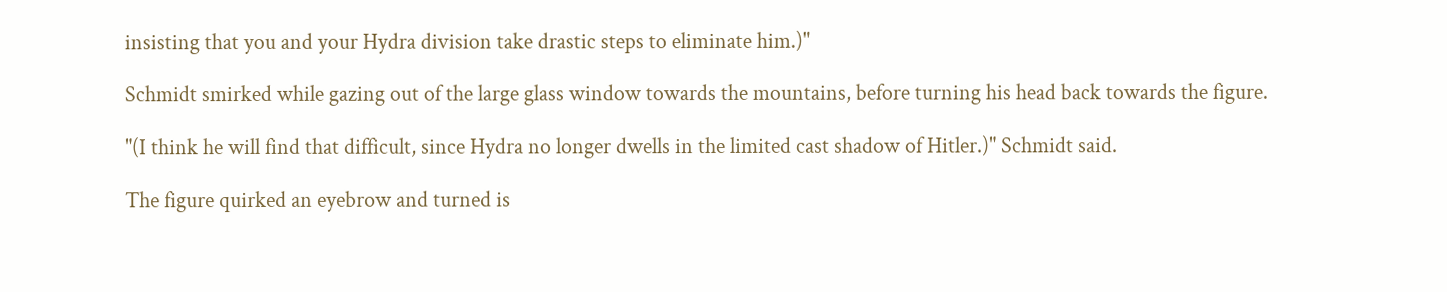insisting that you and your Hydra division take drastic steps to eliminate him.)"

Schmidt smirked while gazing out of the large glass window towards the mountains, before turning his head back towards the figure.

"(I think he will find that difficult, since Hydra no longer dwells in the limited cast shadow of Hitler.)" Schmidt said.

The figure quirked an eyebrow and turned is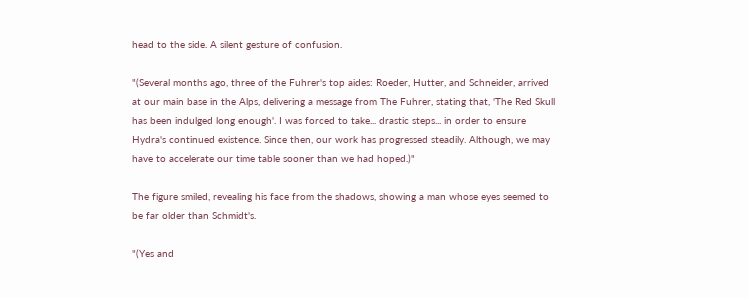head to the side. A silent gesture of confusion.

"(Several months ago, three of the Fuhrer's top aides: Roeder, Hutter, and Schneider, arrived at our main base in the Alps, delivering a message from The Fuhrer, stating that, 'The Red Skull has been indulged long enough'. I was forced to take... drastic steps... in order to ensure Hydra's continued existence. Since then, our work has progressed steadily. Although, we may have to accelerate our time table sooner than we had hoped.)"

The figure smiled, revealing his face from the shadows, showing a man whose eyes seemed to be far older than Schmidt's.

"(Yes and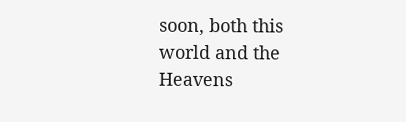soon, both this world and the Heavens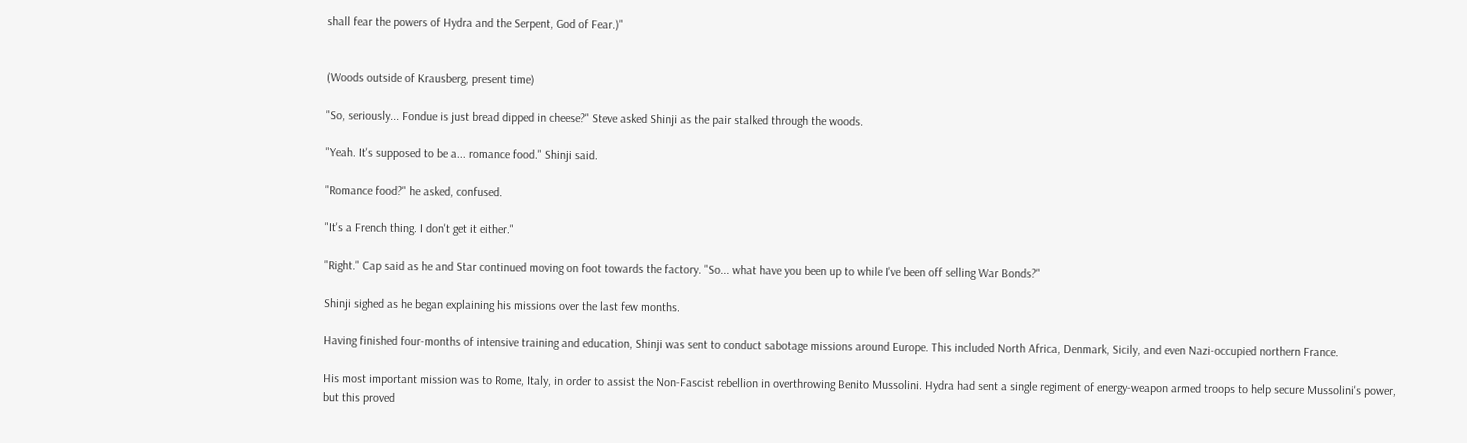shall fear the powers of Hydra and the Serpent, God of Fear.)"


(Woods outside of Krausberg, present time)

"So, seriously... Fondue is just bread dipped in cheese?" Steve asked Shinji as the pair stalked through the woods.

"Yeah. It's supposed to be a... romance food." Shinji said.

"Romance food?" he asked, confused.

"It's a French thing. I don't get it either."

"Right." Cap said as he and Star continued moving on foot towards the factory. "So... what have you been up to while I've been off selling War Bonds?"

Shinji sighed as he began explaining his missions over the last few months.

Having finished four-months of intensive training and education, Shinji was sent to conduct sabotage missions around Europe. This included North Africa, Denmark, Sicily, and even Nazi-occupied northern France.

His most important mission was to Rome, Italy, in order to assist the Non-Fascist rebellion in overthrowing Benito Mussolini. Hydra had sent a single regiment of energy-weapon armed troops to help secure Mussolini's power, but this proved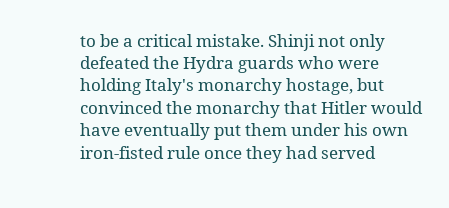to be a critical mistake. Shinji not only defeated the Hydra guards who were holding Italy's monarchy hostage, but convinced the monarchy that Hitler would have eventually put them under his own iron-fisted rule once they had served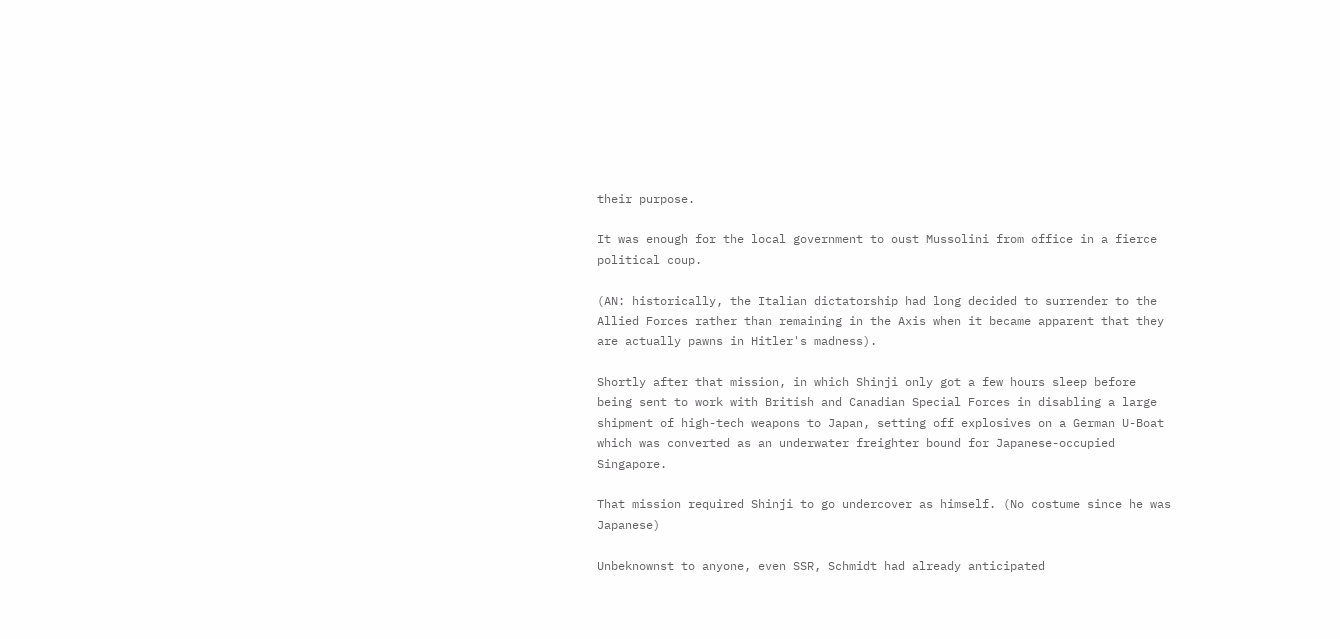their purpose.

It was enough for the local government to oust Mussolini from office in a fierce political coup.

(AN: historically, the Italian dictatorship had long decided to surrender to the Allied Forces rather than remaining in the Axis when it became apparent that they are actually pawns in Hitler's madness).

Shortly after that mission, in which Shinji only got a few hours sleep before being sent to work with British and Canadian Special Forces in disabling a large shipment of high-tech weapons to Japan, setting off explosives on a German U-Boat which was converted as an underwater freighter bound for Japanese-occupied Singapore.

That mission required Shinji to go undercover as himself. (No costume since he was Japanese)

Unbeknownst to anyone, even SSR, Schmidt had already anticipated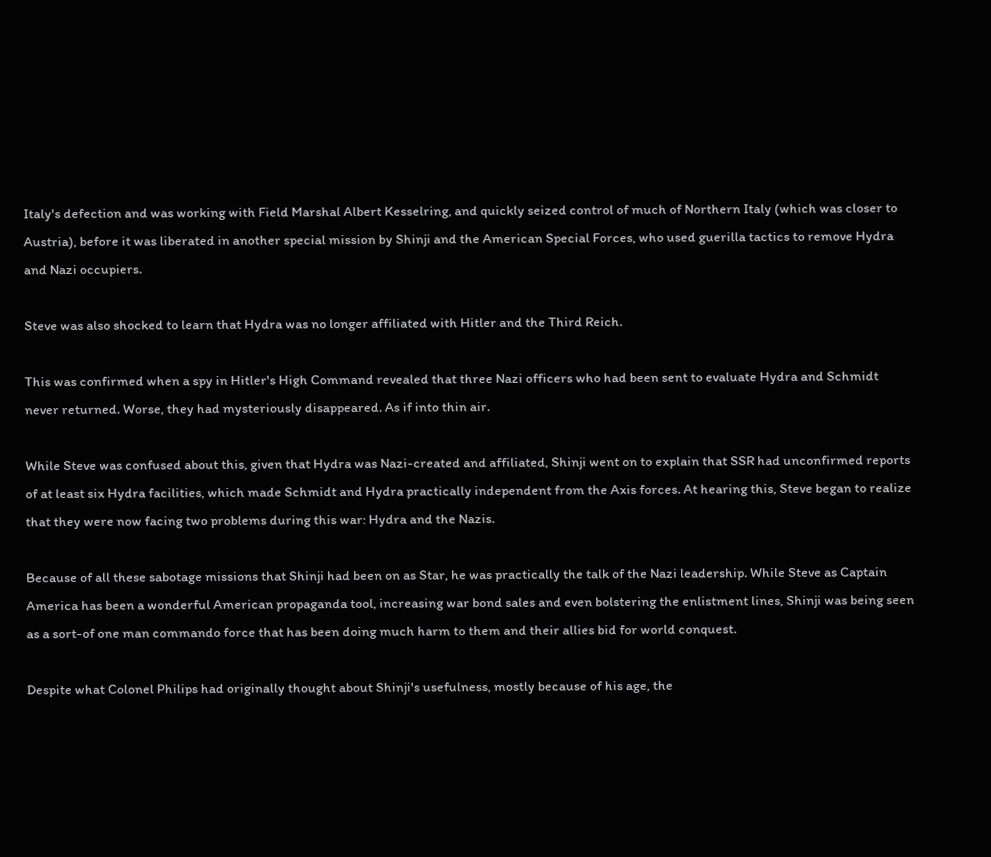Italy's defection and was working with Field Marshal Albert Kesselring, and quickly seized control of much of Northern Italy (which was closer to Austria), before it was liberated in another special mission by Shinji and the American Special Forces, who used guerilla tactics to remove Hydra and Nazi occupiers.

Steve was also shocked to learn that Hydra was no longer affiliated with Hitler and the Third Reich.

This was confirmed when a spy in Hitler's High Command revealed that three Nazi officers who had been sent to evaluate Hydra and Schmidt never returned. Worse, they had mysteriously disappeared. As if into thin air.

While Steve was confused about this, given that Hydra was Nazi-created and affiliated, Shinji went on to explain that SSR had unconfirmed reports of at least six Hydra facilities, which made Schmidt and Hydra practically independent from the Axis forces. At hearing this, Steve began to realize that they were now facing two problems during this war: Hydra and the Nazis.

Because of all these sabotage missions that Shinji had been on as Star, he was practically the talk of the Nazi leadership. While Steve as Captain America has been a wonderful American propaganda tool, increasing war bond sales and even bolstering the enlistment lines, Shinji was being seen as a sort-of one man commando force that has been doing much harm to them and their allies bid for world conquest.

Despite what Colonel Philips had originally thought about Shinji's usefulness, mostly because of his age, the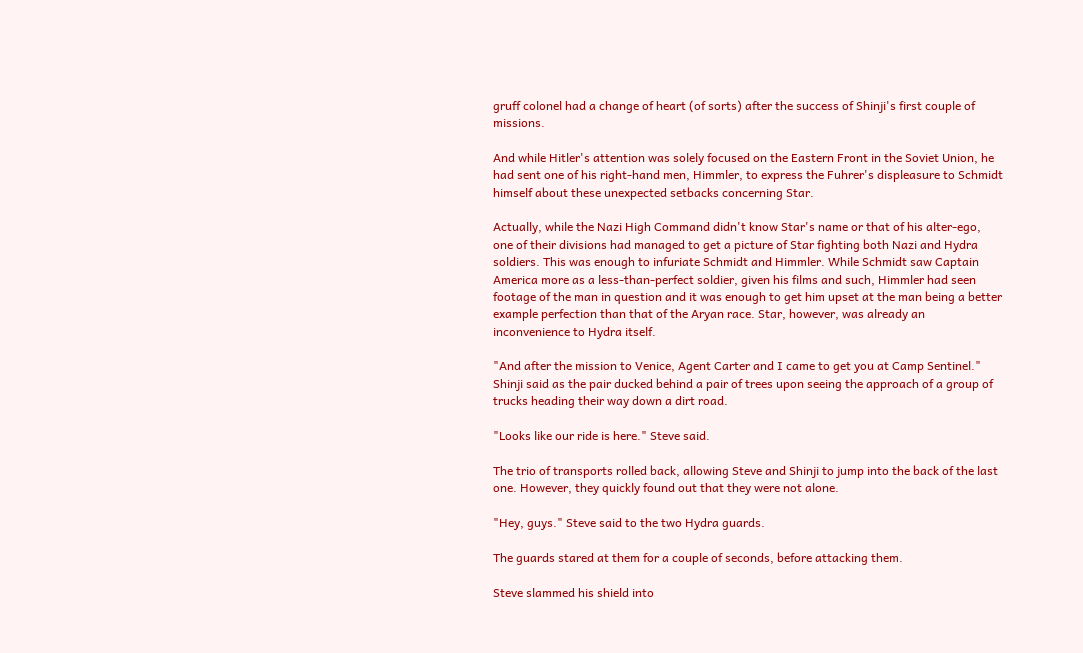gruff colonel had a change of heart (of sorts) after the success of Shinji's first couple of missions.

And while Hitler's attention was solely focused on the Eastern Front in the Soviet Union, he had sent one of his right-hand men, Himmler, to express the Fuhrer's displeasure to Schmidt himself about these unexpected setbacks concerning Star.

Actually, while the Nazi High Command didn't know Star's name or that of his alter-ego, one of their divisions had managed to get a picture of Star fighting both Nazi and Hydra soldiers. This was enough to infuriate Schmidt and Himmler. While Schmidt saw Captain America more as a less-than-perfect soldier, given his films and such, Himmler had seen footage of the man in question and it was enough to get him upset at the man being a better example perfection than that of the Aryan race. Star, however, was already an inconvenience to Hydra itself.

"And after the mission to Venice, Agent Carter and I came to get you at Camp Sentinel." Shinji said as the pair ducked behind a pair of trees upon seeing the approach of a group of trucks heading their way down a dirt road.

"Looks like our ride is here." Steve said.

The trio of transports rolled back, allowing Steve and Shinji to jump into the back of the last one. However, they quickly found out that they were not alone.

"Hey, guys." Steve said to the two Hydra guards.

The guards stared at them for a couple of seconds, before attacking them.

Steve slammed his shield into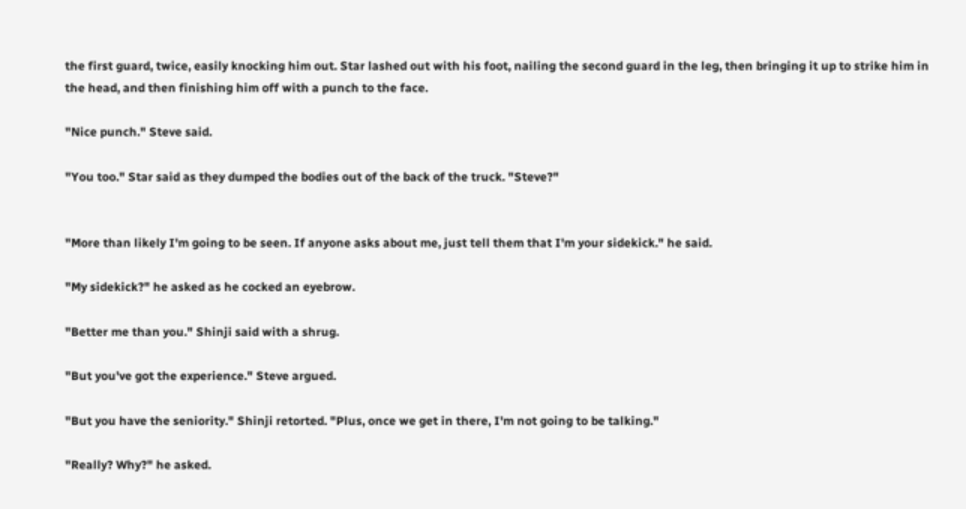the first guard, twice, easily knocking him out. Star lashed out with his foot, nailing the second guard in the leg, then bringing it up to strike him in the head, and then finishing him off with a punch to the face.

"Nice punch." Steve said.

"You too." Star said as they dumped the bodies out of the back of the truck. "Steve?"


"More than likely I'm going to be seen. If anyone asks about me, just tell them that I'm your sidekick." he said.

"My sidekick?" he asked as he cocked an eyebrow.

"Better me than you." Shinji said with a shrug.

"But you've got the experience." Steve argued.

"But you have the seniority." Shinji retorted. "Plus, once we get in there, I'm not going to be talking."

"Really? Why?" he asked.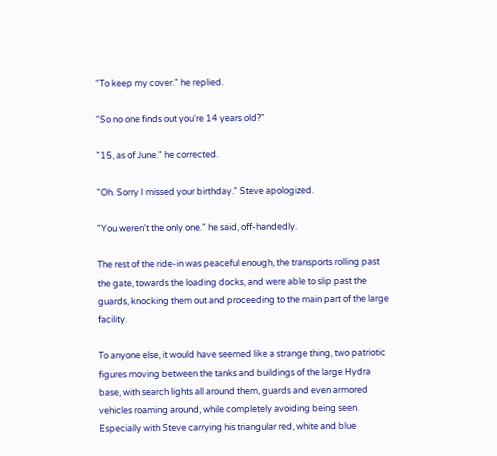"To keep my cover." he replied.

"So no one finds out you're 14 years old?"

"15, as of June." he corrected.

"Oh. Sorry I missed your birthday." Steve apologized.

"You weren't the only one." he said, off-handedly.

The rest of the ride-in was peaceful enough, the transports rolling past the gate, towards the loading docks, and were able to slip past the guards, knocking them out and proceeding to the main part of the large facility.

To anyone else, it would have seemed like a strange thing, two patriotic figures moving between the tanks and buildings of the large Hydra base, with search lights all around them, guards and even armored vehicles roaming around, while completely avoiding being seen. Especially with Steve carrying his triangular red, white and blue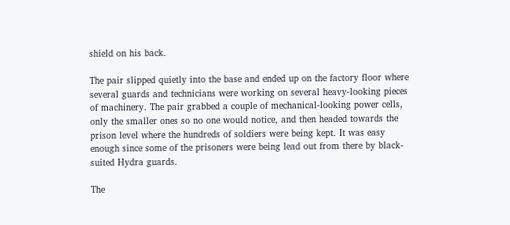shield on his back.

The pair slipped quietly into the base and ended up on the factory floor where several guards and technicians were working on several heavy-looking pieces of machinery. The pair grabbed a couple of mechanical-looking power cells, only the smaller ones so no one would notice, and then headed towards the prison level where the hundreds of soldiers were being kept. It was easy enough since some of the prisoners were being lead out from there by black-suited Hydra guards.

The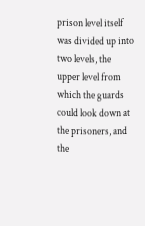prison level itself was divided up into two levels, the upper level from which the guards could look down at the prisoners, and the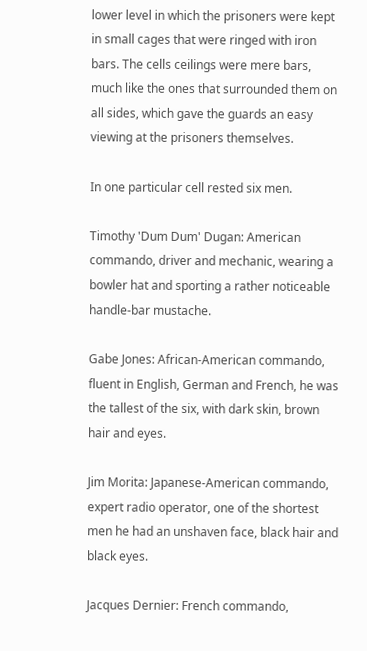lower level in which the prisoners were kept in small cages that were ringed with iron bars. The cells ceilings were mere bars, much like the ones that surrounded them on all sides, which gave the guards an easy viewing at the prisoners themselves.

In one particular cell rested six men.

Timothy 'Dum Dum' Dugan: American commando, driver and mechanic, wearing a bowler hat and sporting a rather noticeable handle-bar mustache.

Gabe Jones: African-American commando, fluent in English, German and French, he was the tallest of the six, with dark skin, brown hair and eyes.

Jim Morita: Japanese-American commando, expert radio operator, one of the shortest men he had an unshaven face, black hair and black eyes.

Jacques Dernier: French commando,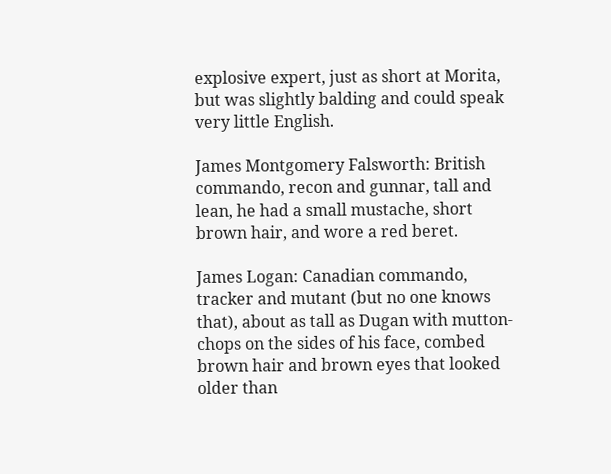explosive expert, just as short at Morita, but was slightly balding and could speak very little English.

James Montgomery Falsworth: British commando, recon and gunnar, tall and lean, he had a small mustache, short brown hair, and wore a red beret.

James Logan: Canadian commando, tracker and mutant (but no one knows that), about as tall as Dugan with mutton-chops on the sides of his face, combed brown hair and brown eyes that looked older than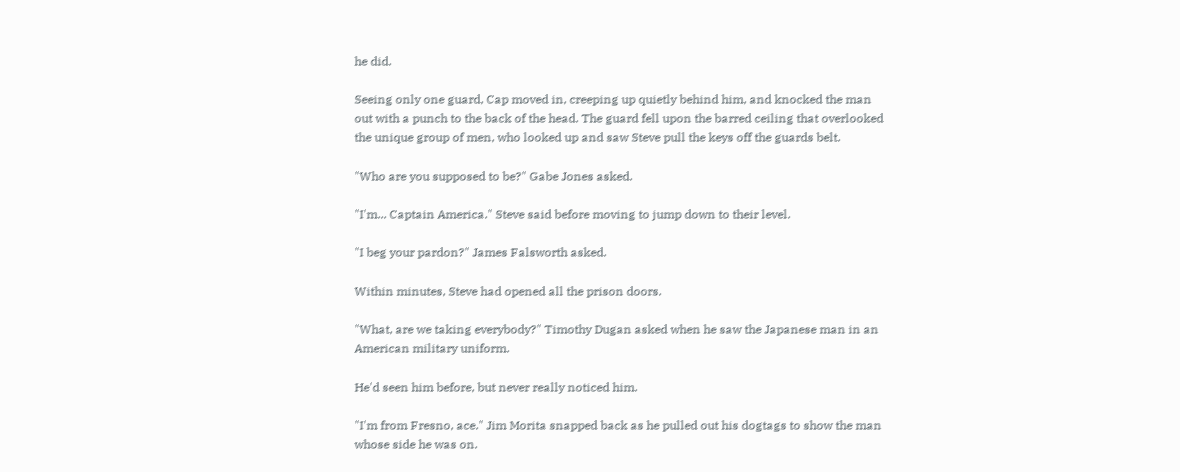he did.

Seeing only one guard, Cap moved in, creeping up quietly behind him, and knocked the man out with a punch to the back of the head. The guard fell upon the barred ceiling that overlooked the unique group of men, who looked up and saw Steve pull the keys off the guards belt.

"Who are you supposed to be?" Gabe Jones asked.

"I'm... Captain America." Steve said before moving to jump down to their level.

"I beg your pardon?" James Falsworth asked.

Within minutes, Steve had opened all the prison doors.

"What, are we taking everybody?" Timothy Dugan asked when he saw the Japanese man in an American military uniform.

He'd seen him before, but never really noticed him.

"I'm from Fresno, ace." Jim Morita snapped back as he pulled out his dogtags to show the man whose side he was on.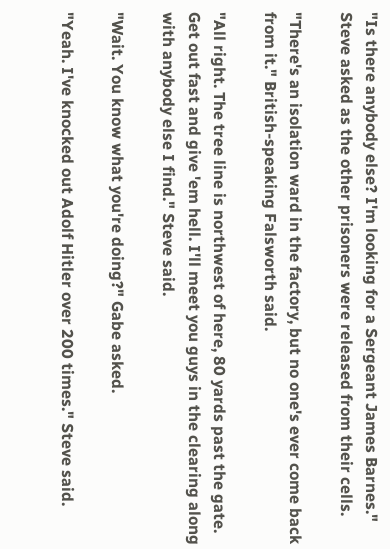"Is there anybody else? I'm looking for a Sergeant James Barnes." Steve asked as the other prisoners were released from their cells.

"There's an isolation ward in the factory, but no one's ever come back from it." British-speaking Falsworth said.

"All right. The tree line is northwest of here, 80 yards past the gate. Get out fast and give 'em hell. I'll meet you guys in the clearing along with anybody else I find." Steve said.

"Wait. You know what you're doing?" Gabe asked.

"Yeah. I've knocked out Adolf Hitler over 200 times." Steve said.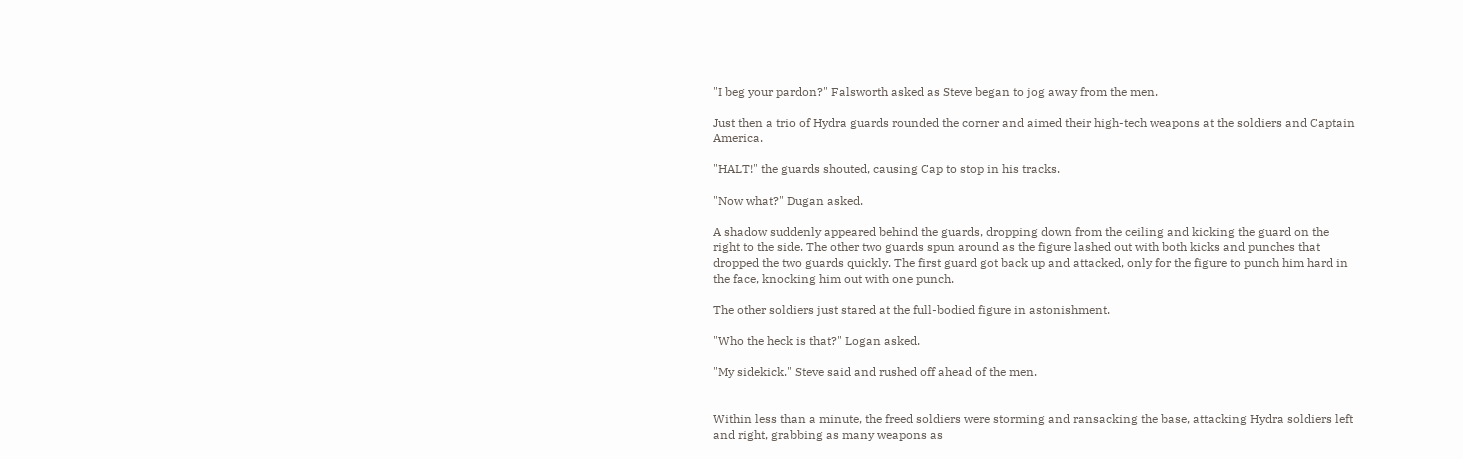"I beg your pardon?" Falsworth asked as Steve began to jog away from the men.

Just then a trio of Hydra guards rounded the corner and aimed their high-tech weapons at the soldiers and Captain America.

"HALT!" the guards shouted, causing Cap to stop in his tracks.

"Now what?" Dugan asked.

A shadow suddenly appeared behind the guards, dropping down from the ceiling and kicking the guard on the right to the side. The other two guards spun around as the figure lashed out with both kicks and punches that dropped the two guards quickly. The first guard got back up and attacked, only for the figure to punch him hard in the face, knocking him out with one punch.

The other soldiers just stared at the full-bodied figure in astonishment.

"Who the heck is that?" Logan asked.

"My sidekick." Steve said and rushed off ahead of the men.


Within less than a minute, the freed soldiers were storming and ransacking the base, attacking Hydra soldiers left and right, grabbing as many weapons as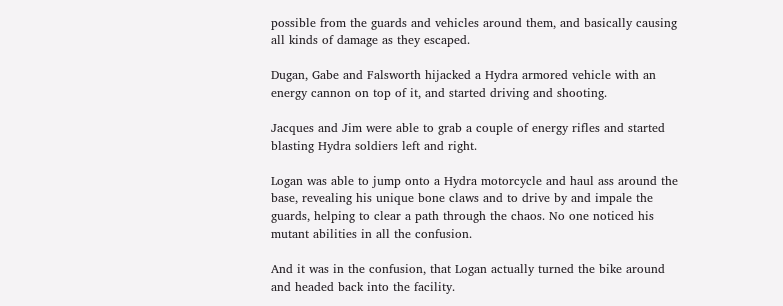possible from the guards and vehicles around them, and basically causing all kinds of damage as they escaped.

Dugan, Gabe and Falsworth hijacked a Hydra armored vehicle with an energy cannon on top of it, and started driving and shooting.

Jacques and Jim were able to grab a couple of energy rifles and started blasting Hydra soldiers left and right.

Logan was able to jump onto a Hydra motorcycle and haul ass around the base, revealing his unique bone claws and to drive by and impale the guards, helping to clear a path through the chaos. No one noticed his mutant abilities in all the confusion.

And it was in the confusion, that Logan actually turned the bike around and headed back into the facility.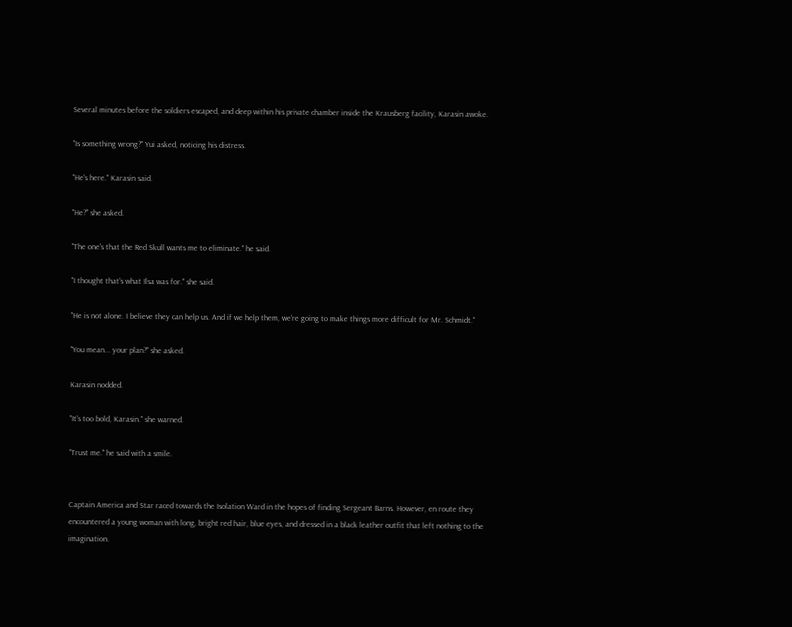Several minutes before the soldiers escaped, and deep within his private chamber inside the Krausberg facility, Karasin awoke.

"Is something wrong?" Yui asked, noticing his distress.

"He's here." Karasin said.

"He?" she asked.

"The one's that the Red Skull wants me to eliminate." he said.

"I thought that's what Ilsa was for." she said.

"He is not alone. I believe they can help us. And if we help them, we're going to make things more difficult for Mr. Schmidt."

"You mean... your plan?" she asked.

Karasin nodded.

"It's too bold, Karasin." she warned.

"Trust me." he said with a smile.


Captain America and Star raced towards the Isolation Ward in the hopes of finding Sergeant Barns. However, en route they encountered a young woman with long, bright red hair, blue eyes, and dressed in a black leather outfit that left nothing to the imagination.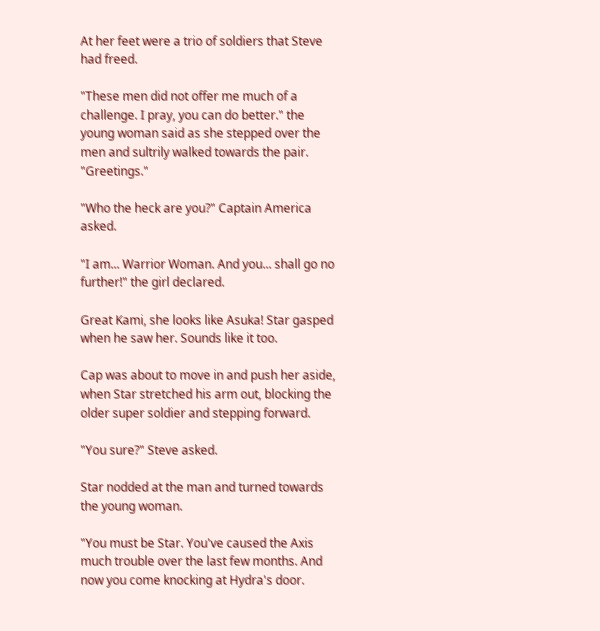At her feet were a trio of soldiers that Steve had freed.

"These men did not offer me much of a challenge. I pray, you can do better." the young woman said as she stepped over the men and sultrily walked towards the pair. "Greetings."

"Who the heck are you?" Captain America asked.

"I am... Warrior Woman. And you... shall go no further!" the girl declared.

Great Kami, she looks like Asuka! Star gasped when he saw her. Sounds like it too.

Cap was about to move in and push her aside, when Star stretched his arm out, blocking the older super soldier and stepping forward.

"You sure?" Steve asked.

Star nodded at the man and turned towards the young woman.

"You must be Star. You've caused the Axis much trouble over the last few months. And now you come knocking at Hydra's door.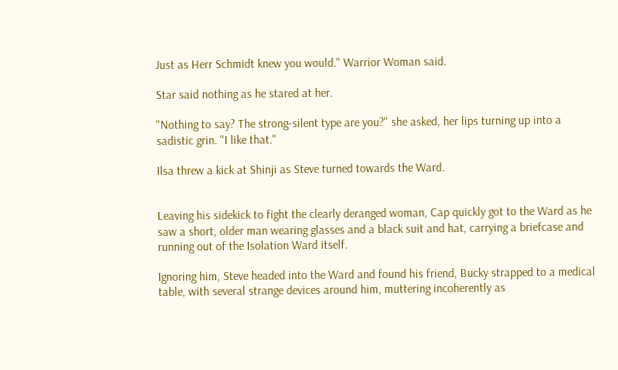Just as Herr Schmidt knew you would." Warrior Woman said.

Star said nothing as he stared at her.

"Nothing to say? The strong-silent type are you?" she asked, her lips turning up into a sadistic grin. "I like that."

Ilsa threw a kick at Shinji as Steve turned towards the Ward.


Leaving his sidekick to fight the clearly deranged woman, Cap quickly got to the Ward as he saw a short, older man wearing glasses and a black suit and hat, carrying a briefcase and running out of the Isolation Ward itself.

Ignoring him, Steve headed into the Ward and found his friend, Bucky strapped to a medical table, with several strange devices around him, muttering incoherently as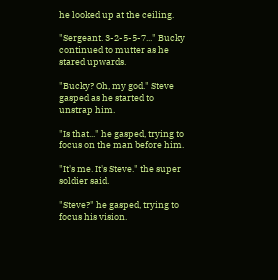he looked up at the ceiling.

"Sergeant. 3-2-5-5-7..." Bucky continued to mutter as he stared upwards.

"Bucky? Oh, my god." Steve gasped as he started to unstrap him.

"Is that..." he gasped, trying to focus on the man before him.

"It's me. It's Steve." the super soldier said.

"Steve?" he gasped, trying to focus his vision.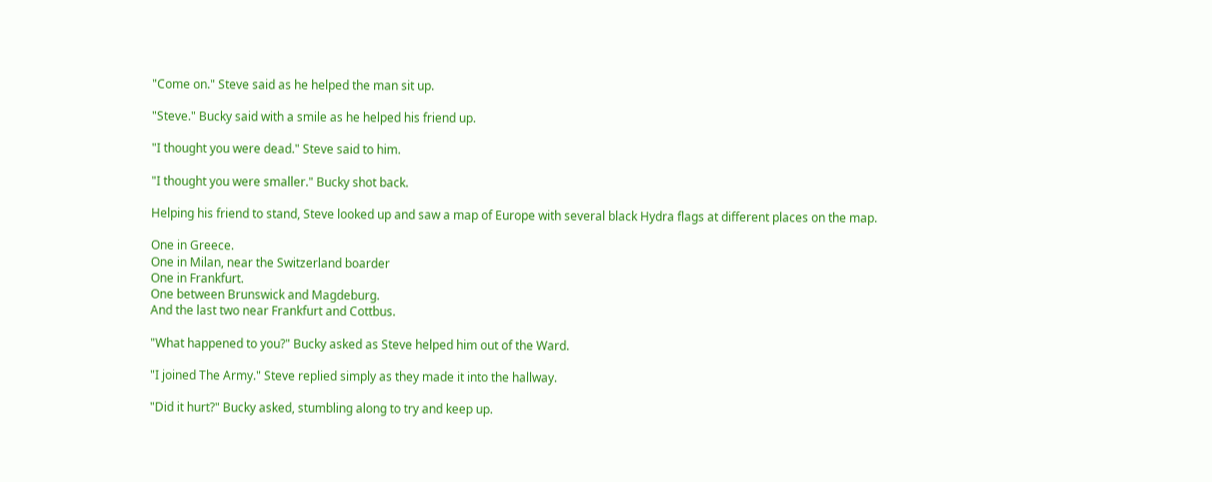"Come on." Steve said as he helped the man sit up.

"Steve." Bucky said with a smile as he helped his friend up.

"I thought you were dead." Steve said to him.

"I thought you were smaller." Bucky shot back.

Helping his friend to stand, Steve looked up and saw a map of Europe with several black Hydra flags at different places on the map.

One in Greece.
One in Milan, near the Switzerland boarder
One in Frankfurt.
One between Brunswick and Magdeburg.
And the last two near Frankfurt and Cottbus.

"What happened to you?" Bucky asked as Steve helped him out of the Ward.

"I joined The Army." Steve replied simply as they made it into the hallway.

"Did it hurt?" Bucky asked, stumbling along to try and keep up.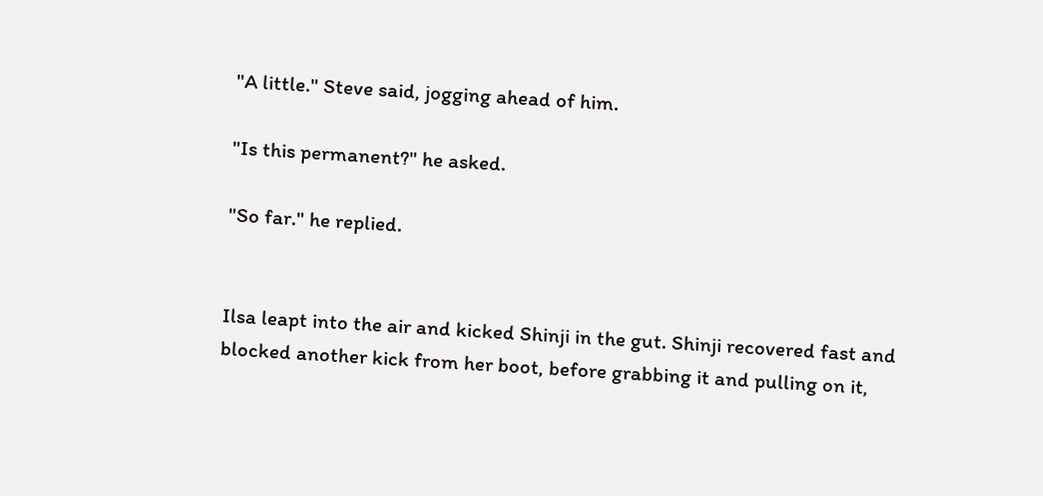"A little." Steve said, jogging ahead of him.

"Is this permanent?" he asked.

"So far." he replied.


Ilsa leapt into the air and kicked Shinji in the gut. Shinji recovered fast and blocked another kick from her boot, before grabbing it and pulling on it,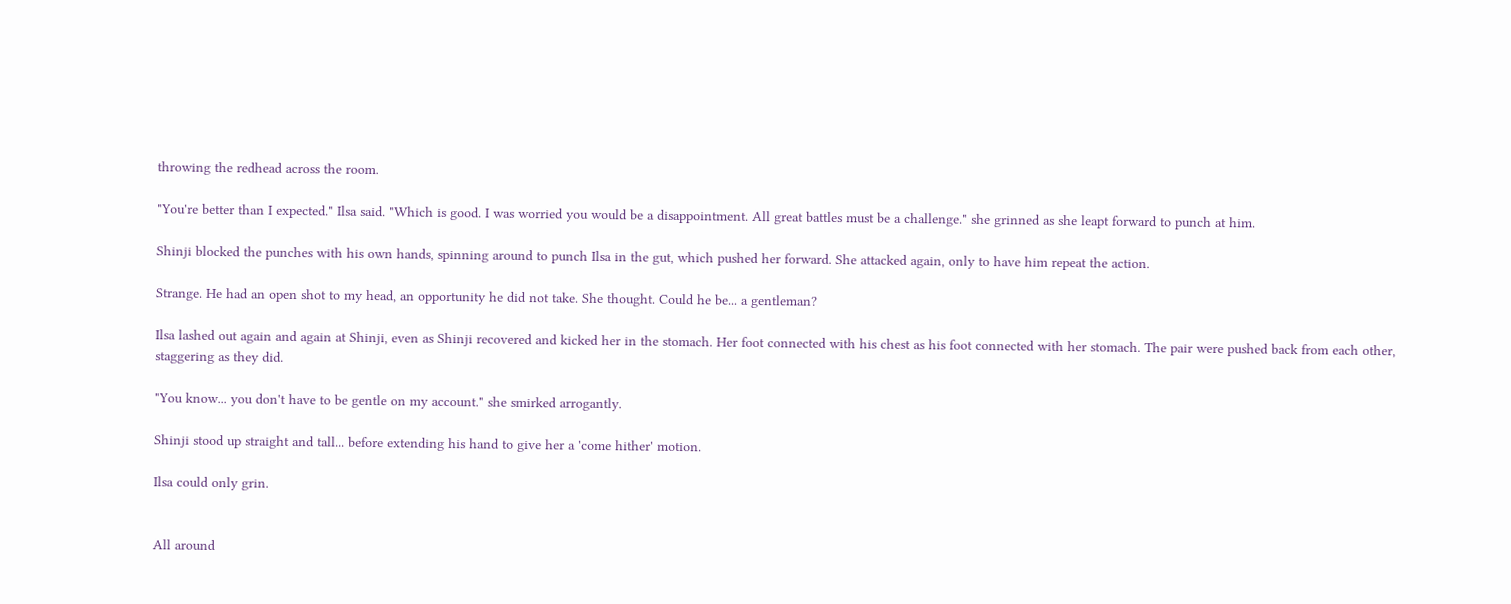throwing the redhead across the room.

"You're better than I expected." Ilsa said. "Which is good. I was worried you would be a disappointment. All great battles must be a challenge." she grinned as she leapt forward to punch at him.

Shinji blocked the punches with his own hands, spinning around to punch Ilsa in the gut, which pushed her forward. She attacked again, only to have him repeat the action.

Strange. He had an open shot to my head, an opportunity he did not take. She thought. Could he be... a gentleman?

Ilsa lashed out again and again at Shinji, even as Shinji recovered and kicked her in the stomach. Her foot connected with his chest as his foot connected with her stomach. The pair were pushed back from each other, staggering as they did.

"You know... you don't have to be gentle on my account." she smirked arrogantly.

Shinji stood up straight and tall... before extending his hand to give her a 'come hither' motion.

Ilsa could only grin.


All around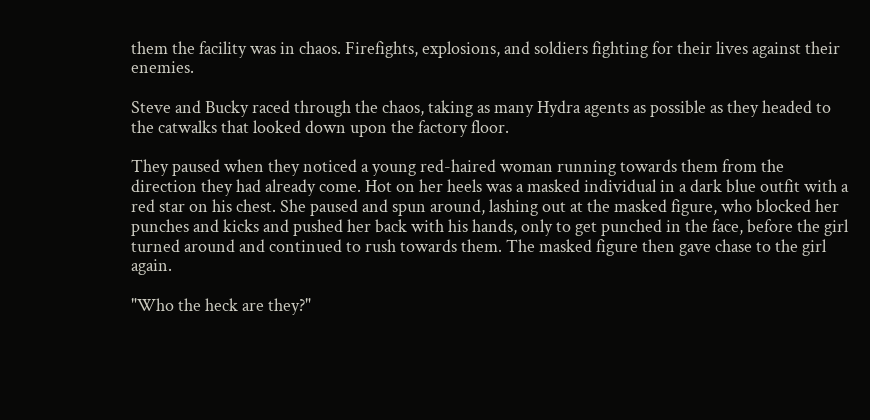them the facility was in chaos. Firefights, explosions, and soldiers fighting for their lives against their enemies.

Steve and Bucky raced through the chaos, taking as many Hydra agents as possible as they headed to the catwalks that looked down upon the factory floor.

They paused when they noticed a young red-haired woman running towards them from the direction they had already come. Hot on her heels was a masked individual in a dark blue outfit with a red star on his chest. She paused and spun around, lashing out at the masked figure, who blocked her punches and kicks and pushed her back with his hands, only to get punched in the face, before the girl turned around and continued to rush towards them. The masked figure then gave chase to the girl again.

"Who the heck are they?"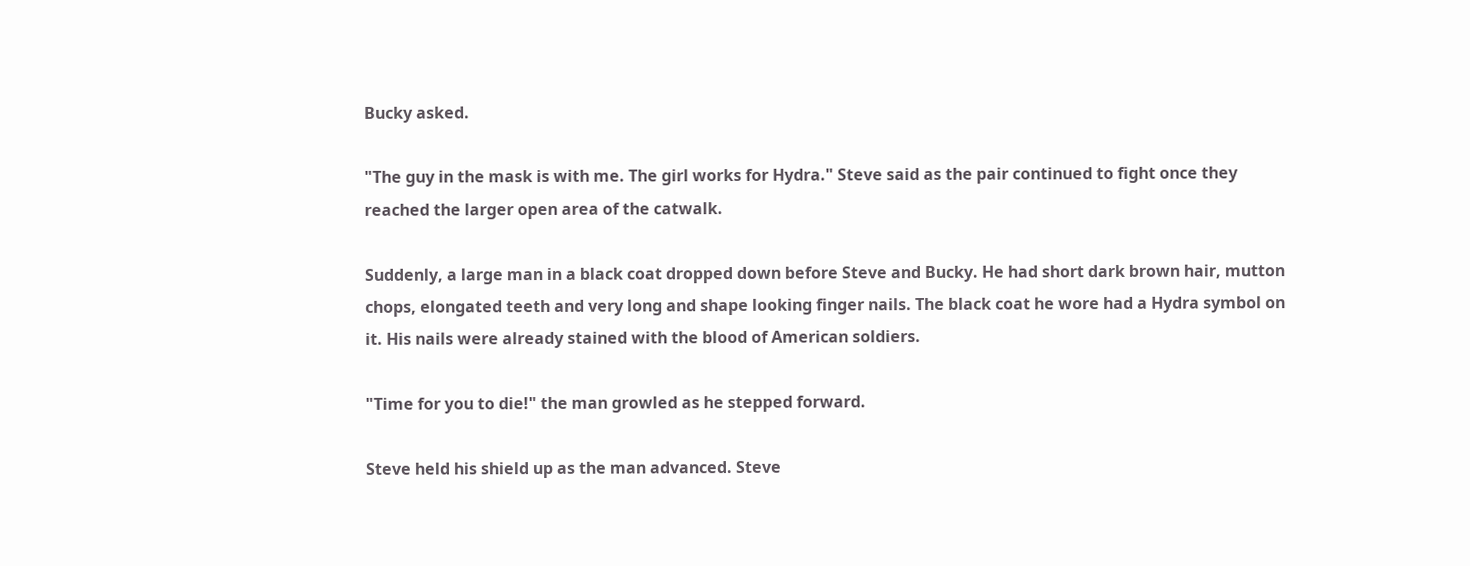Bucky asked.

"The guy in the mask is with me. The girl works for Hydra." Steve said as the pair continued to fight once they reached the larger open area of the catwalk.

Suddenly, a large man in a black coat dropped down before Steve and Bucky. He had short dark brown hair, mutton chops, elongated teeth and very long and shape looking finger nails. The black coat he wore had a Hydra symbol on it. His nails were already stained with the blood of American soldiers.

"Time for you to die!" the man growled as he stepped forward.

Steve held his shield up as the man advanced. Steve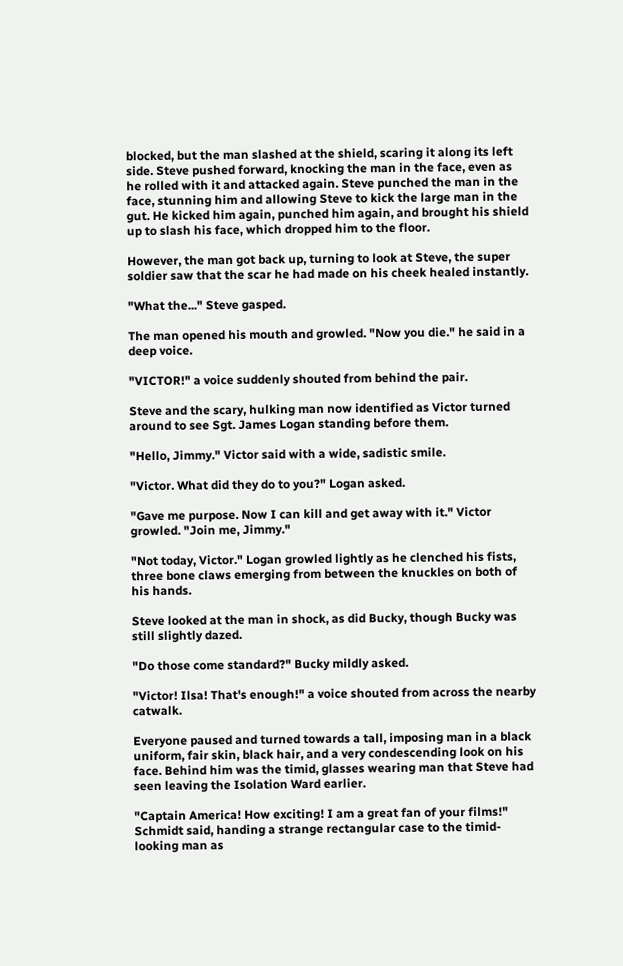blocked, but the man slashed at the shield, scaring it along its left side. Steve pushed forward, knocking the man in the face, even as he rolled with it and attacked again. Steve punched the man in the face, stunning him and allowing Steve to kick the large man in the gut. He kicked him again, punched him again, and brought his shield up to slash his face, which dropped him to the floor.

However, the man got back up, turning to look at Steve, the super soldier saw that the scar he had made on his cheek healed instantly.

"What the..." Steve gasped.

The man opened his mouth and growled. "Now you die." he said in a deep voice.

"VICTOR!" a voice suddenly shouted from behind the pair.

Steve and the scary, hulking man now identified as Victor turned around to see Sgt. James Logan standing before them.

"Hello, Jimmy." Victor said with a wide, sadistic smile.

"Victor. What did they do to you?" Logan asked.

"Gave me purpose. Now I can kill and get away with it." Victor growled. "Join me, Jimmy."

"Not today, Victor." Logan growled lightly as he clenched his fists, three bone claws emerging from between the knuckles on both of his hands.

Steve looked at the man in shock, as did Bucky, though Bucky was still slightly dazed.

"Do those come standard?" Bucky mildly asked.

"Victor! Ilsa! That's enough!" a voice shouted from across the nearby catwalk.

Everyone paused and turned towards a tall, imposing man in a black uniform, fair skin, black hair, and a very condescending look on his face. Behind him was the timid, glasses wearing man that Steve had seen leaving the Isolation Ward earlier.

"Captain America! How exciting! I am a great fan of your films!" Schmidt said, handing a strange rectangular case to the timid-looking man as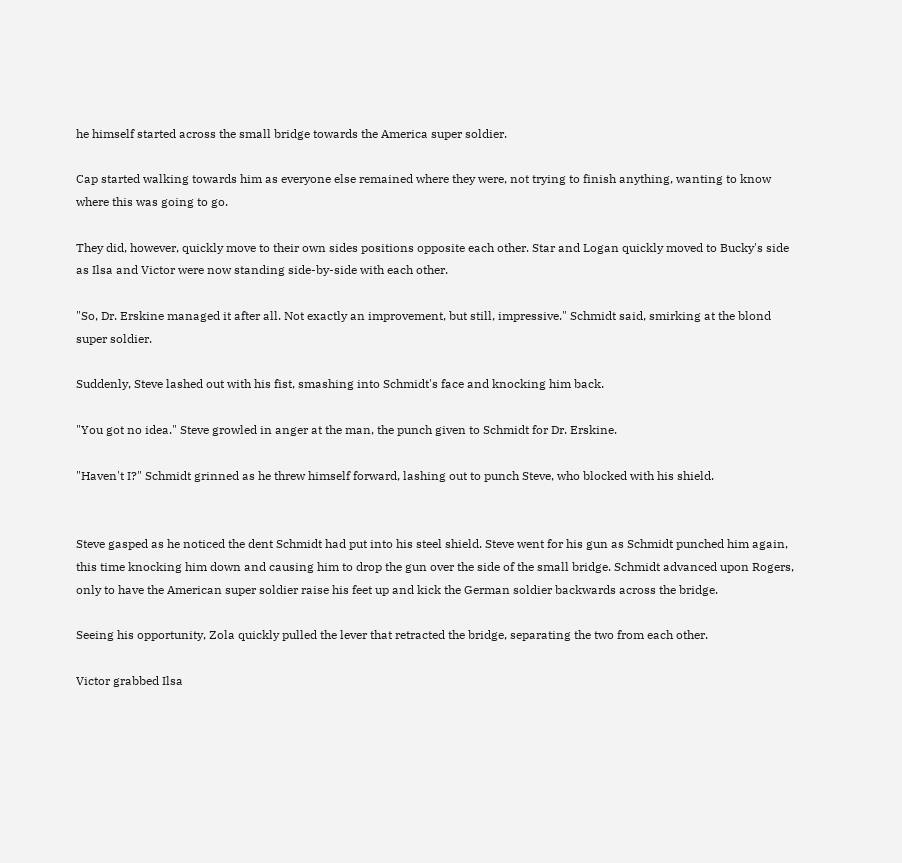he himself started across the small bridge towards the America super soldier.

Cap started walking towards him as everyone else remained where they were, not trying to finish anything, wanting to know where this was going to go.

They did, however, quickly move to their own sides positions opposite each other. Star and Logan quickly moved to Bucky's side as Ilsa and Victor were now standing side-by-side with each other.

"So, Dr. Erskine managed it after all. Not exactly an improvement, but still, impressive." Schmidt said, smirking at the blond super soldier.

Suddenly, Steve lashed out with his fist, smashing into Schmidt's face and knocking him back.

"You got no idea." Steve growled in anger at the man, the punch given to Schmidt for Dr. Erskine.

"Haven't I?" Schmidt grinned as he threw himself forward, lashing out to punch Steve, who blocked with his shield.


Steve gasped as he noticed the dent Schmidt had put into his steel shield. Steve went for his gun as Schmidt punched him again, this time knocking him down and causing him to drop the gun over the side of the small bridge. Schmidt advanced upon Rogers, only to have the American super soldier raise his feet up and kick the German soldier backwards across the bridge.

Seeing his opportunity, Zola quickly pulled the lever that retracted the bridge, separating the two from each other.

Victor grabbed Ilsa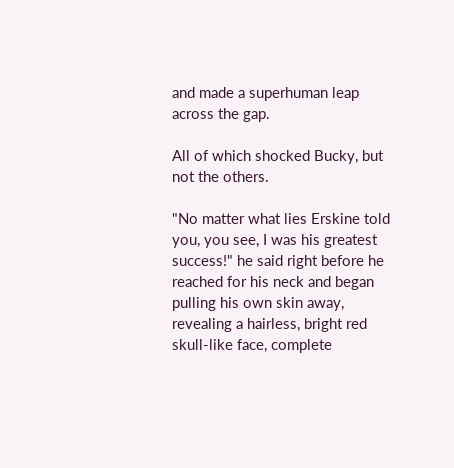and made a superhuman leap across the gap.

All of which shocked Bucky, but not the others.

"No matter what lies Erskine told you, you see, I was his greatest success!" he said right before he reached for his neck and began pulling his own skin away, revealing a hairless, bright red skull-like face, complete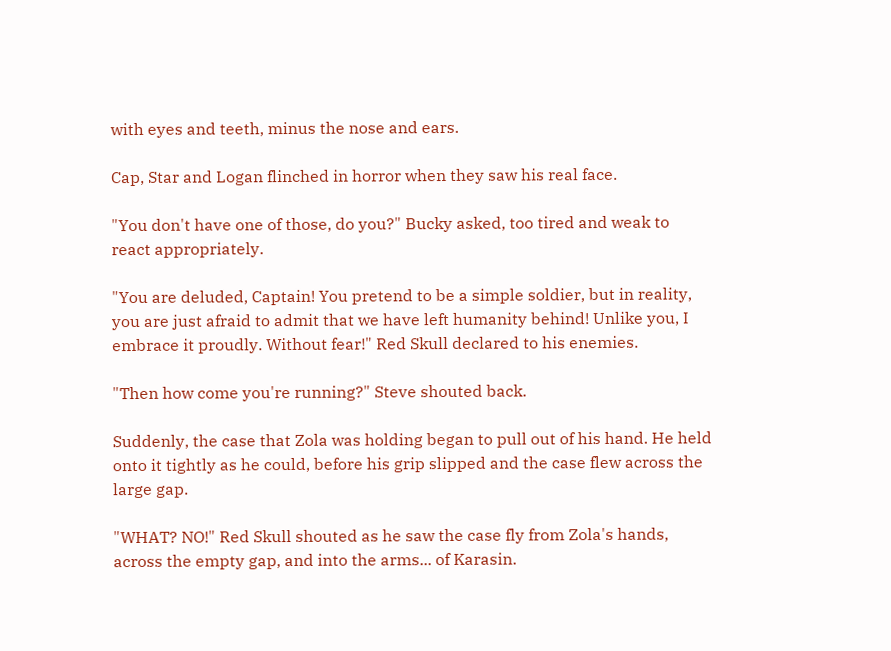with eyes and teeth, minus the nose and ears.

Cap, Star and Logan flinched in horror when they saw his real face.

"You don't have one of those, do you?" Bucky asked, too tired and weak to react appropriately.

"You are deluded, Captain! You pretend to be a simple soldier, but in reality, you are just afraid to admit that we have left humanity behind! Unlike you, I embrace it proudly. Without fear!" Red Skull declared to his enemies.

"Then how come you're running?" Steve shouted back.

Suddenly, the case that Zola was holding began to pull out of his hand. He held onto it tightly as he could, before his grip slipped and the case flew across the large gap.

"WHAT? NO!" Red Skull shouted as he saw the case fly from Zola's hands, across the empty gap, and into the arms... of Karasin.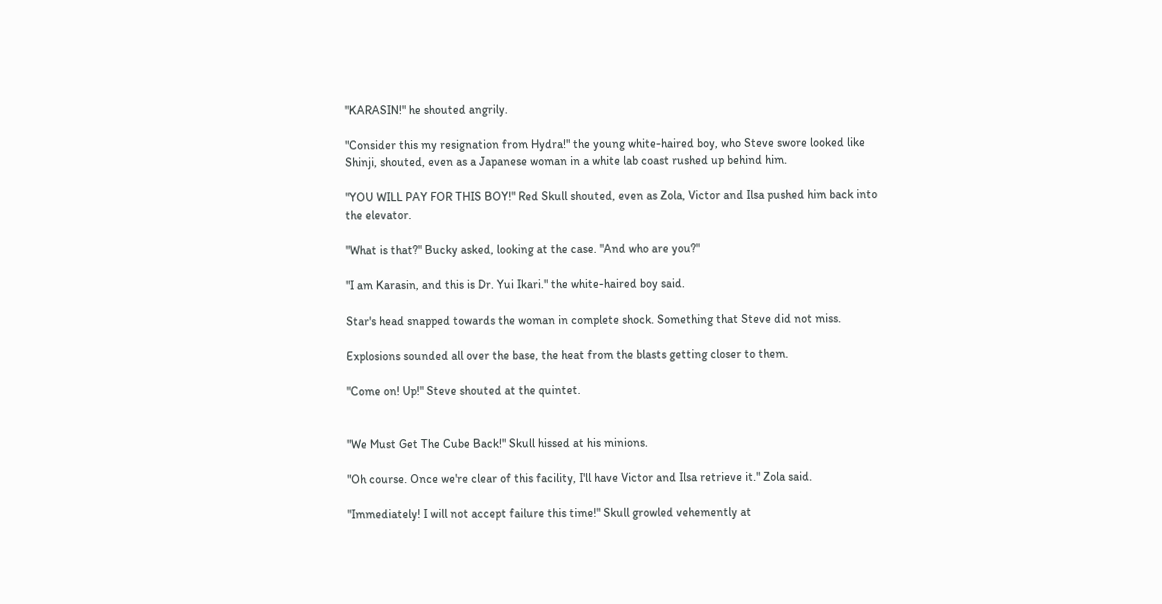"KARASIN!" he shouted angrily.

"Consider this my resignation from Hydra!" the young white-haired boy, who Steve swore looked like Shinji, shouted, even as a Japanese woman in a white lab coast rushed up behind him.

"YOU WILL PAY FOR THIS BOY!" Red Skull shouted, even as Zola, Victor and Ilsa pushed him back into the elevator.

"What is that?" Bucky asked, looking at the case. "And who are you?"

"I am Karasin, and this is Dr. Yui Ikari." the white-haired boy said.

Star's head snapped towards the woman in complete shock. Something that Steve did not miss.

Explosions sounded all over the base, the heat from the blasts getting closer to them.

"Come on! Up!" Steve shouted at the quintet.


"We Must Get The Cube Back!" Skull hissed at his minions.

"Oh course. Once we're clear of this facility, I'll have Victor and Ilsa retrieve it." Zola said.

"Immediately! I will not accept failure this time!" Skull growled vehemently at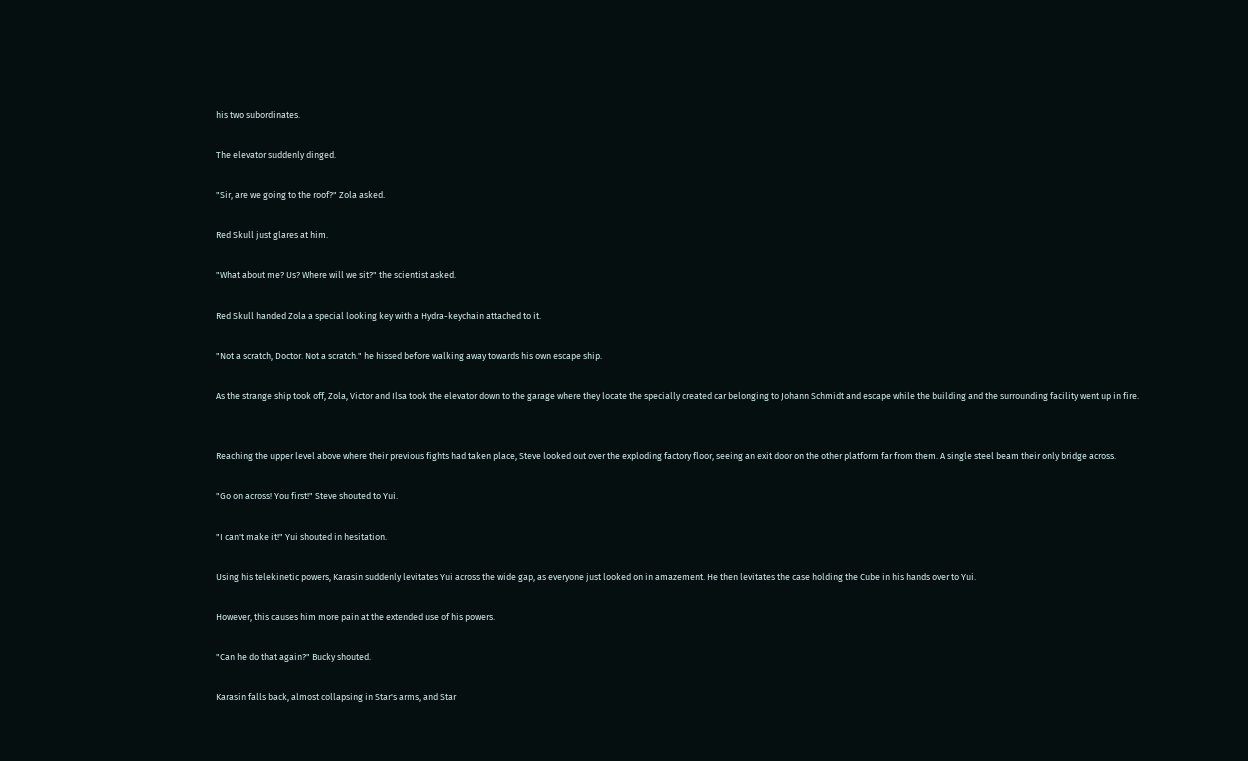his two subordinates.

The elevator suddenly dinged.

"Sir, are we going to the roof?" Zola asked.

Red Skull just glares at him.

"What about me? Us? Where will we sit?" the scientist asked.

Red Skull handed Zola a special looking key with a Hydra-keychain attached to it.

"Not a scratch, Doctor. Not a scratch." he hissed before walking away towards his own escape ship.

As the strange ship took off, Zola, Victor and Ilsa took the elevator down to the garage where they locate the specially created car belonging to Johann Schmidt and escape while the building and the surrounding facility went up in fire.


Reaching the upper level above where their previous fights had taken place, Steve looked out over the exploding factory floor, seeing an exit door on the other platform far from them. A single steel beam their only bridge across.

"Go on across! You first!" Steve shouted to Yui.

"I can't make it!" Yui shouted in hesitation.

Using his telekinetic powers, Karasin suddenly levitates Yui across the wide gap, as everyone just looked on in amazement. He then levitates the case holding the Cube in his hands over to Yui.

However, this causes him more pain at the extended use of his powers.

"Can he do that again?" Bucky shouted.

Karasin falls back, almost collapsing in Star's arms, and Star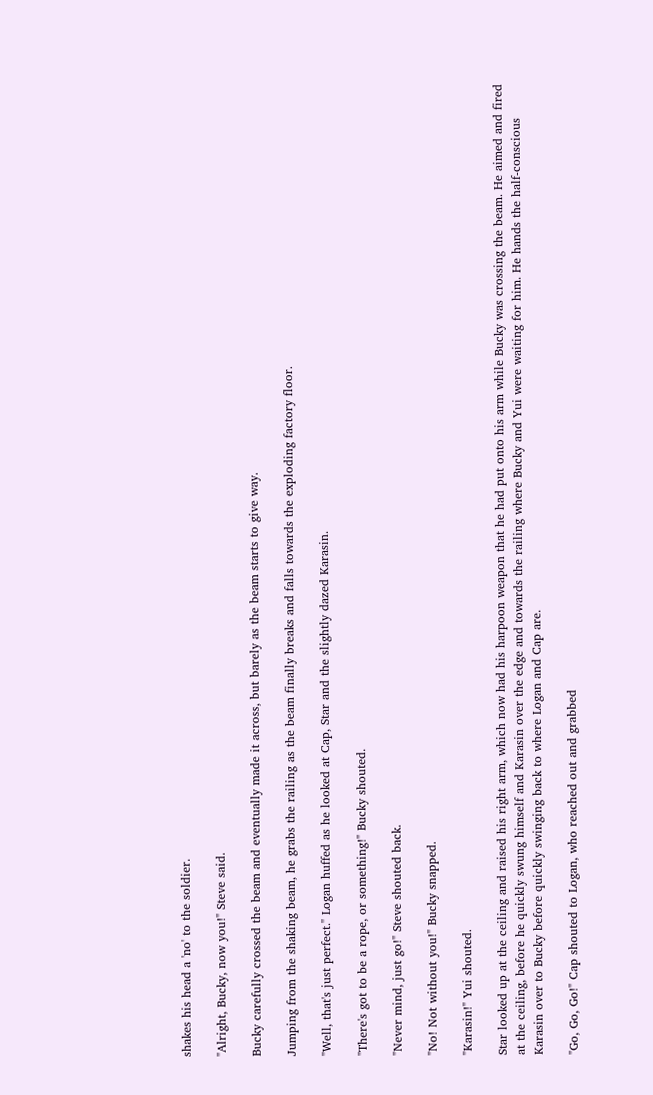shakes his head a 'no' to the soldier.

"Alright, Bucky, now you!" Steve said.

Bucky carefully crossed the beam and eventually made it across, but barely as the beam starts to give way.

Jumping from the shaking beam, he grabs the railing as the beam finally breaks and falls towards the exploding factory floor.

"Well, that's just perfect." Logan huffed as he looked at Cap, Star and the slightly dazed Karasin.

"There's got to be a rope, or something!" Bucky shouted.

"Never mind, just go!" Steve shouted back.

"No! Not without you!" Bucky snapped.

"Karasin!" Yui shouted.

Star looked up at the ceiling and raised his right arm, which now had his harpoon weapon that he had put onto his arm while Bucky was crossing the beam. He aimed and fired at the ceiling, before he quickly swung himself and Karasin over the edge and towards the railing where Bucky and Yui were waiting for him. He hands the half-conscious Karasin over to Bucky before quickly swinging back to where Logan and Cap are.

"Go, Go, Go!" Cap shouted to Logan, who reached out and grabbed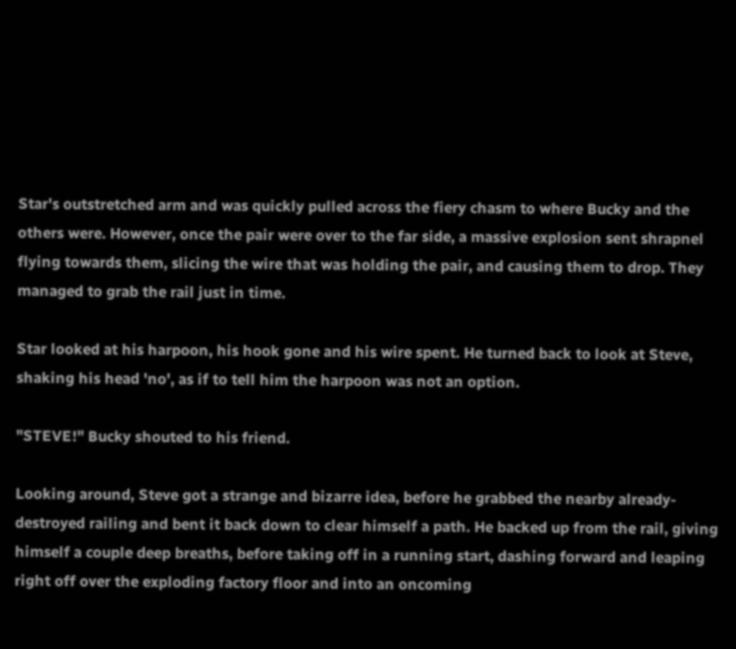Star's outstretched arm and was quickly pulled across the fiery chasm to where Bucky and the others were. However, once the pair were over to the far side, a massive explosion sent shrapnel flying towards them, slicing the wire that was holding the pair, and causing them to drop. They managed to grab the rail just in time.

Star looked at his harpoon, his hook gone and his wire spent. He turned back to look at Steve, shaking his head 'no', as if to tell him the harpoon was not an option.

"STEVE!" Bucky shouted to his friend.

Looking around, Steve got a strange and bizarre idea, before he grabbed the nearby already-destroyed railing and bent it back down to clear himself a path. He backed up from the rail, giving himself a couple deep breaths, before taking off in a running start, dashing forward and leaping right off over the exploding factory floor and into an oncoming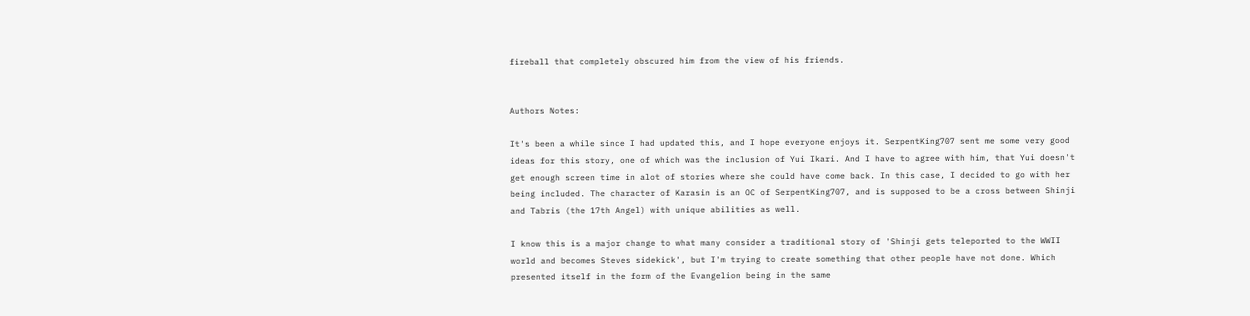fireball that completely obscured him from the view of his friends.


Authors Notes:

It's been a while since I had updated this, and I hope everyone enjoys it. SerpentKing707 sent me some very good ideas for this story, one of which was the inclusion of Yui Ikari. And I have to agree with him, that Yui doesn't get enough screen time in alot of stories where she could have come back. In this case, I decided to go with her being included. The character of Karasin is an OC of SerpentKing707, and is supposed to be a cross between Shinji and Tabris (the 17th Angel) with unique abilities as well.

I know this is a major change to what many consider a traditional story of 'Shinji gets teleported to the WWII world and becomes Steves sidekick', but I'm trying to create something that other people have not done. Which presented itself in the form of the Evangelion being in the same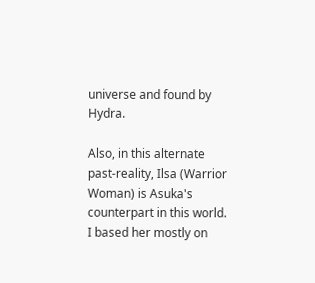universe and found by Hydra.

Also, in this alternate past-reality, Ilsa (Warrior Woman) is Asuka's counterpart in this world. I based her mostly on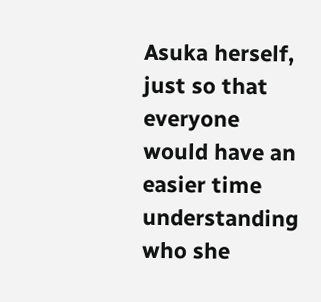Asuka herself, just so that everyone would have an easier time understanding who she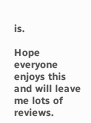is.

Hope everyone enjoys this and will leave me lots of reviews.